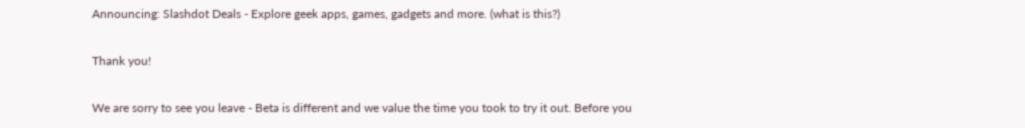Announcing: Slashdot Deals - Explore geek apps, games, gadgets and more. (what is this?)

Thank you!

We are sorry to see you leave - Beta is different and we value the time you took to try it out. Before you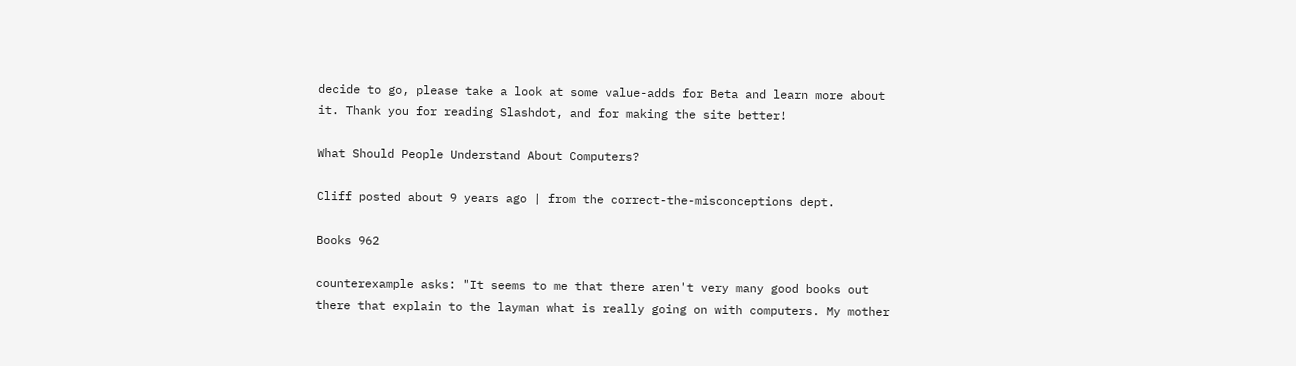decide to go, please take a look at some value-adds for Beta and learn more about it. Thank you for reading Slashdot, and for making the site better!

What Should People Understand About Computers?

Cliff posted about 9 years ago | from the correct-the-misconceptions dept.

Books 962

counterexample asks: "It seems to me that there aren't very many good books out there that explain to the layman what is really going on with computers. My mother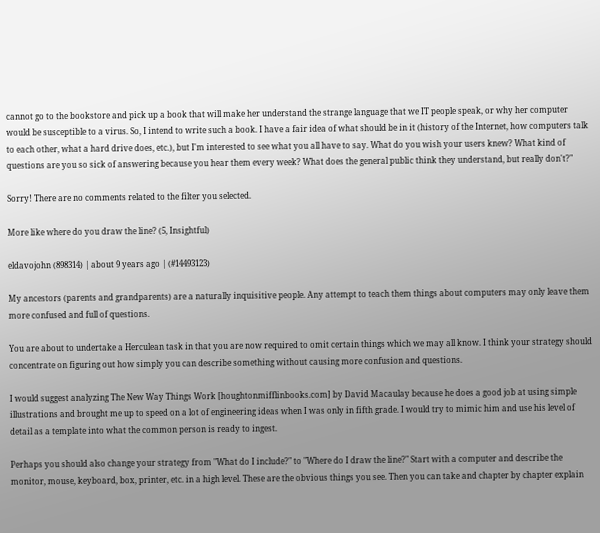cannot go to the bookstore and pick up a book that will make her understand the strange language that we IT people speak, or why her computer would be susceptible to a virus. So, I intend to write such a book. I have a fair idea of what should be in it (history of the Internet, how computers talk to each other, what a hard drive does, etc.), but I'm interested to see what you all have to say. What do you wish your users knew? What kind of questions are you so sick of answering because you hear them every week? What does the general public think they understand, but really don't?"

Sorry! There are no comments related to the filter you selected.

More like where do you draw the line? (5, Insightful)

eldavojohn (898314) | about 9 years ago | (#14493123)

My ancestors (parents and grandparents) are a naturally inquisitive people. Any attempt to teach them things about computers may only leave them more confused and full of questions.

You are about to undertake a Herculean task in that you are now required to omit certain things which we may all know. I think your strategy should concentrate on figuring out how simply you can describe something without causing more confusion and questions.

I would suggest analyzing The New Way Things Work [houghtonmifflinbooks.com] by David Macaulay because he does a good job at using simple illustrations and brought me up to speed on a lot of engineering ideas when I was only in fifth grade. I would try to mimic him and use his level of detail as a template into what the common person is ready to ingest.

Perhaps you should also change your strategy from "What do I include?" to "Where do I draw the line?" Start with a computer and describe the monitor, mouse, keyboard, box, printer, etc. in a high level. These are the obvious things you see. Then you can take and chapter by chapter explain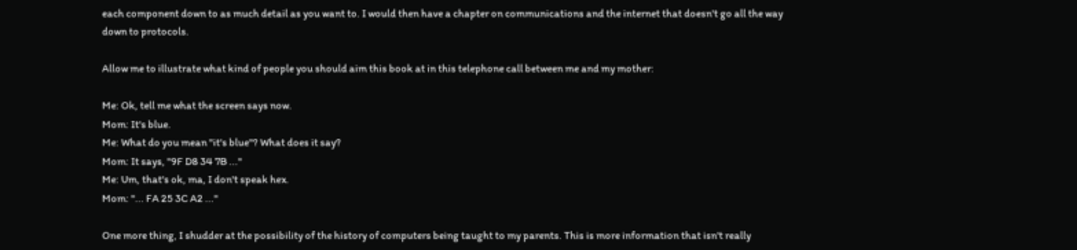each component down to as much detail as you want to. I would then have a chapter on communications and the internet that doesn't go all the way down to protocols.

Allow me to illustrate what kind of people you should aim this book at in this telephone call between me and my mother:

Me: Ok, tell me what the screen says now.
Mom: It's blue.
Me: What do you mean "it's blue"? What does it say?
Mom: It says, "9F D8 34 7B ..."
Me: Um, that's ok, ma, I don't speak hex.
Mom: "... FA 25 3C A2 ..."

One more thing, I shudder at the possibility of the history of computers being taught to my parents. This is more information that isn't really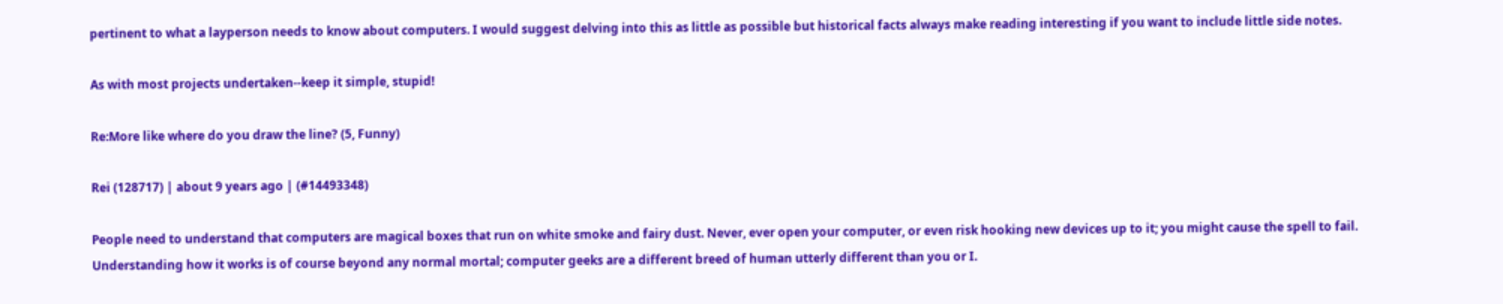pertinent to what a layperson needs to know about computers. I would suggest delving into this as little as possible but historical facts always make reading interesting if you want to include little side notes.

As with most projects undertaken--keep it simple, stupid!

Re:More like where do you draw the line? (5, Funny)

Rei (128717) | about 9 years ago | (#14493348)

People need to understand that computers are magical boxes that run on white smoke and fairy dust. Never, ever open your computer, or even risk hooking new devices up to it; you might cause the spell to fail. Understanding how it works is of course beyond any normal mortal; computer geeks are a different breed of human utterly different than you or I.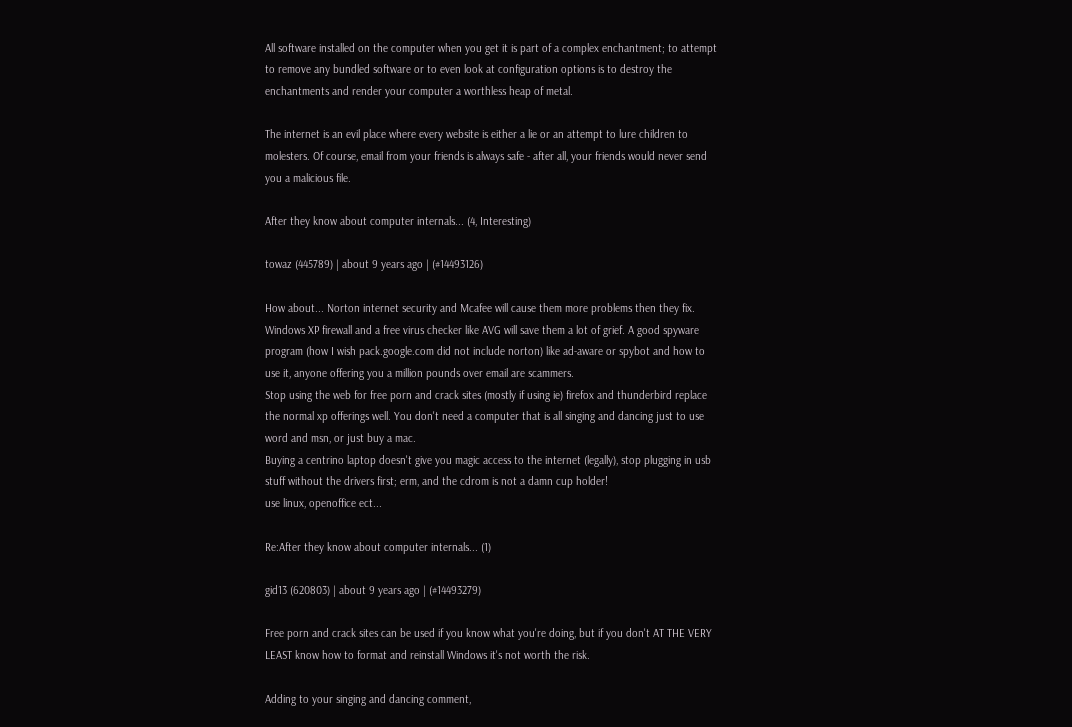All software installed on the computer when you get it is part of a complex enchantment; to attempt to remove any bundled software or to even look at configuration options is to destroy the enchantments and render your computer a worthless heap of metal.

The internet is an evil place where every website is either a lie or an attempt to lure children to molesters. Of course, email from your friends is always safe - after all, your friends would never send you a malicious file.

After they know about computer internals... (4, Interesting)

towaz (445789) | about 9 years ago | (#14493126)

How about... Norton internet security and Mcafee will cause them more problems then they fix. Windows XP firewall and a free virus checker like AVG will save them a lot of grief. A good spyware program (how I wish pack.google.com did not include norton) like ad-aware or spybot and how to use it, anyone offering you a million pounds over email are scammers.
Stop using the web for free porn and crack sites (mostly if using ie) firefox and thunderbird replace the normal xp offerings well. You don't need a computer that is all singing and dancing just to use word and msn, or just buy a mac.
Buying a centrino laptop doesn't give you magic access to the internet (legally), stop plugging in usb stuff without the drivers first; erm, and the cdrom is not a damn cup holder!
use linux, openoffice ect...

Re:After they know about computer internals... (1)

gid13 (620803) | about 9 years ago | (#14493279)

Free porn and crack sites can be used if you know what you're doing, but if you don't AT THE VERY LEAST know how to format and reinstall Windows it's not worth the risk.

Adding to your singing and dancing comment,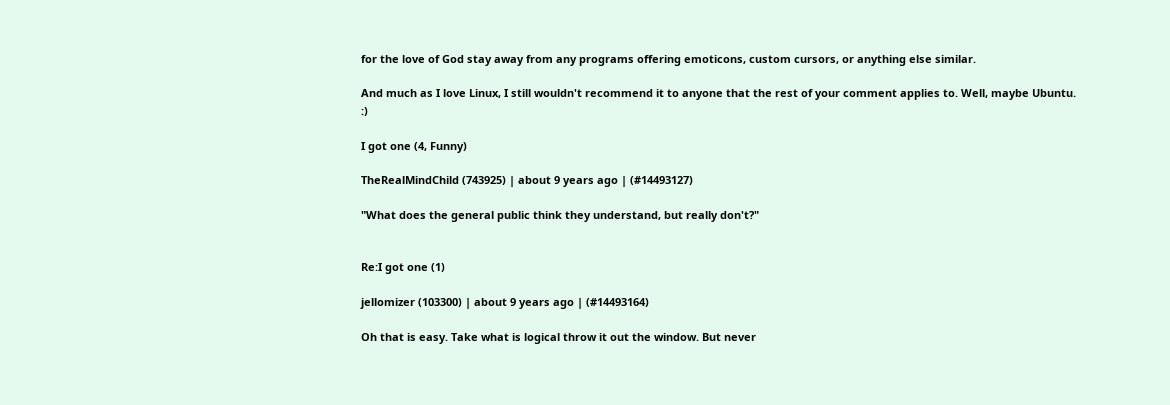for the love of God stay away from any programs offering emoticons, custom cursors, or anything else similar.

And much as I love Linux, I still wouldn't recommend it to anyone that the rest of your comment applies to. Well, maybe Ubuntu. :)

I got one (4, Funny)

TheRealMindChild (743925) | about 9 years ago | (#14493127)

"What does the general public think they understand, but really don't?"


Re:I got one (1)

jellomizer (103300) | about 9 years ago | (#14493164)

Oh that is easy. Take what is logical throw it out the window. But never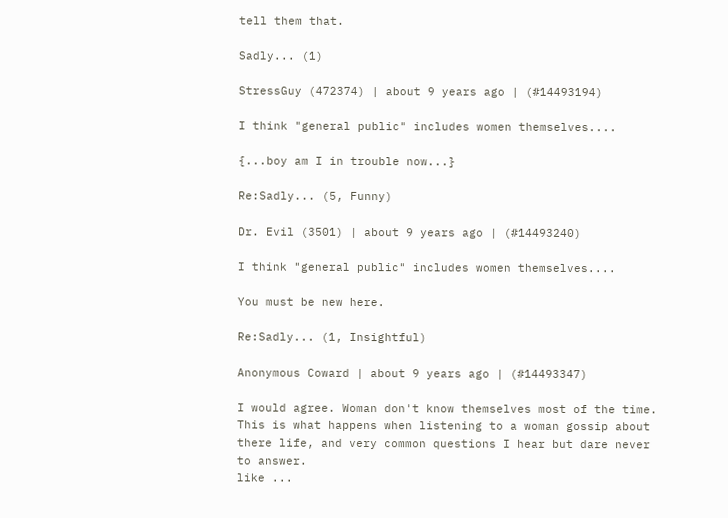tell them that.

Sadly... (1)

StressGuy (472374) | about 9 years ago | (#14493194)

I think "general public" includes women themselves....

{...boy am I in trouble now...}

Re:Sadly... (5, Funny)

Dr. Evil (3501) | about 9 years ago | (#14493240)

I think "general public" includes women themselves....

You must be new here.

Re:Sadly... (1, Insightful)

Anonymous Coward | about 9 years ago | (#14493347)

I would agree. Woman don't know themselves most of the time.
This is what happens when listening to a woman gossip about there life, and very common questions I hear but dare never to answer.
like ...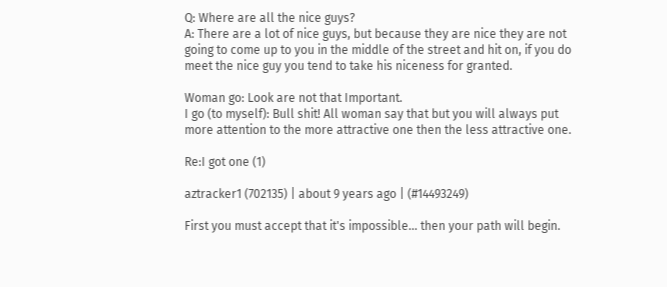Q: Where are all the nice guys?
A: There are a lot of nice guys, but because they are nice they are not going to come up to you in the middle of the street and hit on, if you do meet the nice guy you tend to take his niceness for granted.

Woman go: Look are not that Important.
I go (to myself): Bull shit! All woman say that but you will always put more attention to the more attractive one then the less attractive one.

Re:I got one (1)

aztracker1 (702135) | about 9 years ago | (#14493249)

First you must accept that it's impossible... then your path will begin.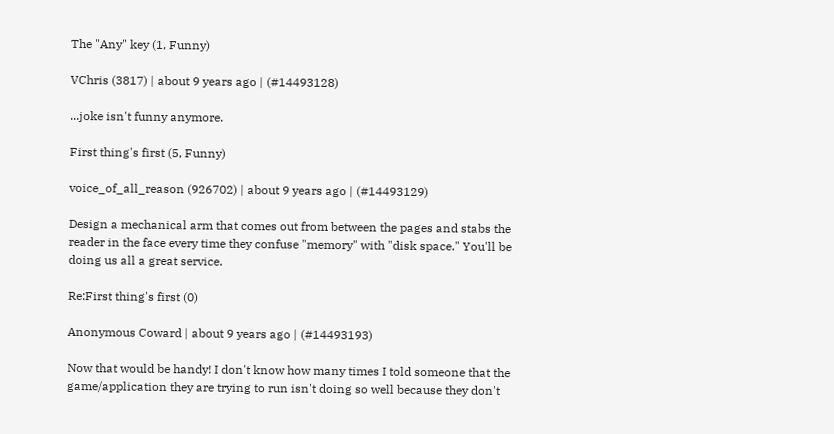The "Any" key (1, Funny)

VChris (3817) | about 9 years ago | (#14493128)

...joke isn't funny anymore.

First thing's first (5, Funny)

voice_of_all_reason (926702) | about 9 years ago | (#14493129)

Design a mechanical arm that comes out from between the pages and stabs the reader in the face every time they confuse "memory" with "disk space." You'll be doing us all a great service.

Re:First thing's first (0)

Anonymous Coward | about 9 years ago | (#14493193)

Now that would be handy! I don't know how many times I told someone that the game/application they are trying to run isn't doing so well because they don't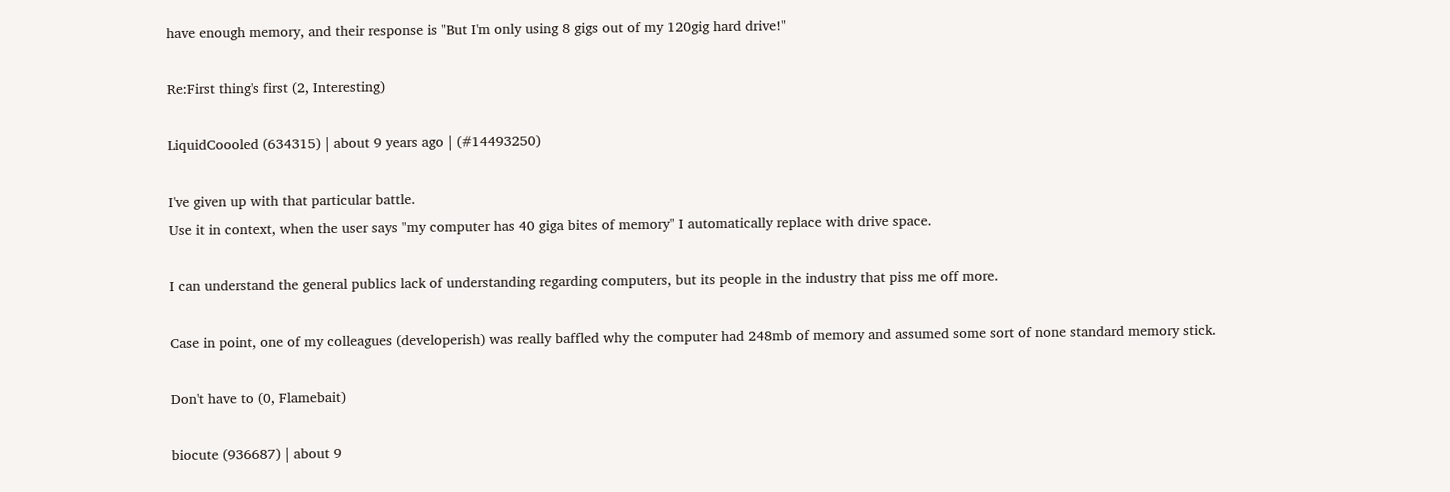have enough memory, and their response is "But I'm only using 8 gigs out of my 120gig hard drive!"

Re:First thing's first (2, Interesting)

LiquidCoooled (634315) | about 9 years ago | (#14493250)

I've given up with that particular battle.
Use it in context, when the user says "my computer has 40 giga bites of memory" I automatically replace with drive space.

I can understand the general publics lack of understanding regarding computers, but its people in the industry that piss me off more.

Case in point, one of my colleagues (developerish) was really baffled why the computer had 248mb of memory and assumed some sort of none standard memory stick.

Don't have to (0, Flamebait)

biocute (936687) | about 9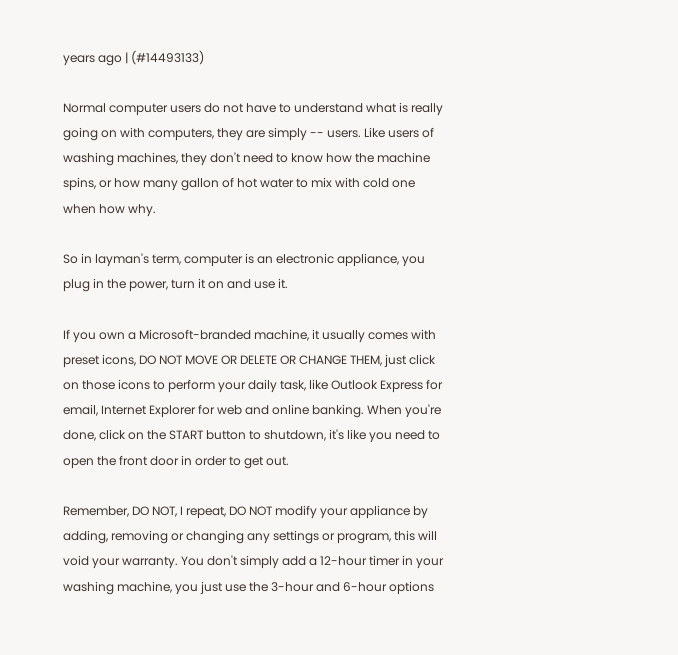years ago | (#14493133)

Normal computer users do not have to understand what is really going on with computers, they are simply -- users. Like users of washing machines, they don't need to know how the machine spins, or how many gallon of hot water to mix with cold one when how why.

So in layman's term, computer is an electronic appliance, you plug in the power, turn it on and use it.

If you own a Microsoft-branded machine, it usually comes with preset icons, DO NOT MOVE OR DELETE OR CHANGE THEM, just click on those icons to perform your daily task, like Outlook Express for email, Internet Explorer for web and online banking. When you're done, click on the START button to shutdown, it's like you need to open the front door in order to get out.

Remember, DO NOT, I repeat, DO NOT modify your appliance by adding, removing or changing any settings or program, this will void your warranty. You don't simply add a 12-hour timer in your washing machine, you just use the 3-hour and 6-hour options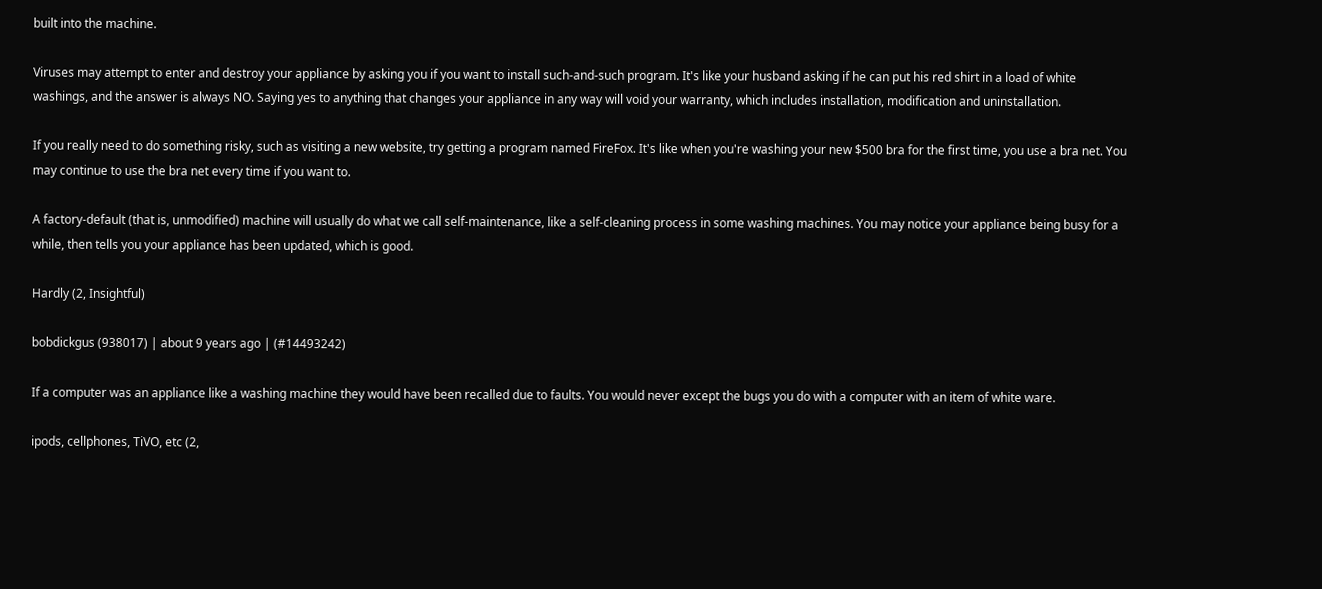built into the machine.

Viruses may attempt to enter and destroy your appliance by asking you if you want to install such-and-such program. It's like your husband asking if he can put his red shirt in a load of white washings, and the answer is always NO. Saying yes to anything that changes your appliance in any way will void your warranty, which includes installation, modification and uninstallation.

If you really need to do something risky, such as visiting a new website, try getting a program named FireFox. It's like when you're washing your new $500 bra for the first time, you use a bra net. You may continue to use the bra net every time if you want to.

A factory-default (that is, unmodified) machine will usually do what we call self-maintenance, like a self-cleaning process in some washing machines. You may notice your appliance being busy for a while, then tells you your appliance has been updated, which is good.

Hardly (2, Insightful)

bobdickgus (938017) | about 9 years ago | (#14493242)

If a computer was an appliance like a washing machine they would have been recalled due to faults. You would never except the bugs you do with a computer with an item of white ware.

ipods, cellphones, TiVO, etc (2,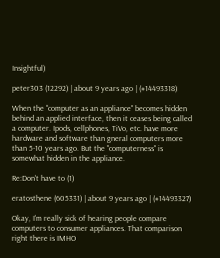Insightful)

peter303 (12292) | about 9 years ago | (#14493318)

When the "computer as an appliance" becomes hidden behind an applied interface, then it ceases being called a computer. Ipods, cellphones, TiVo, etc. have more hardware and software than gneral computers more than 5-10 years ago. But the "computerness" is somewhat hidden in the appliance.

Re:Don't have to (1)

eratosthene (605331) | about 9 years ago | (#14493327)

Okay, I'm really sick of hearing people compare computers to consumer appliances. That comparison right there is IMHO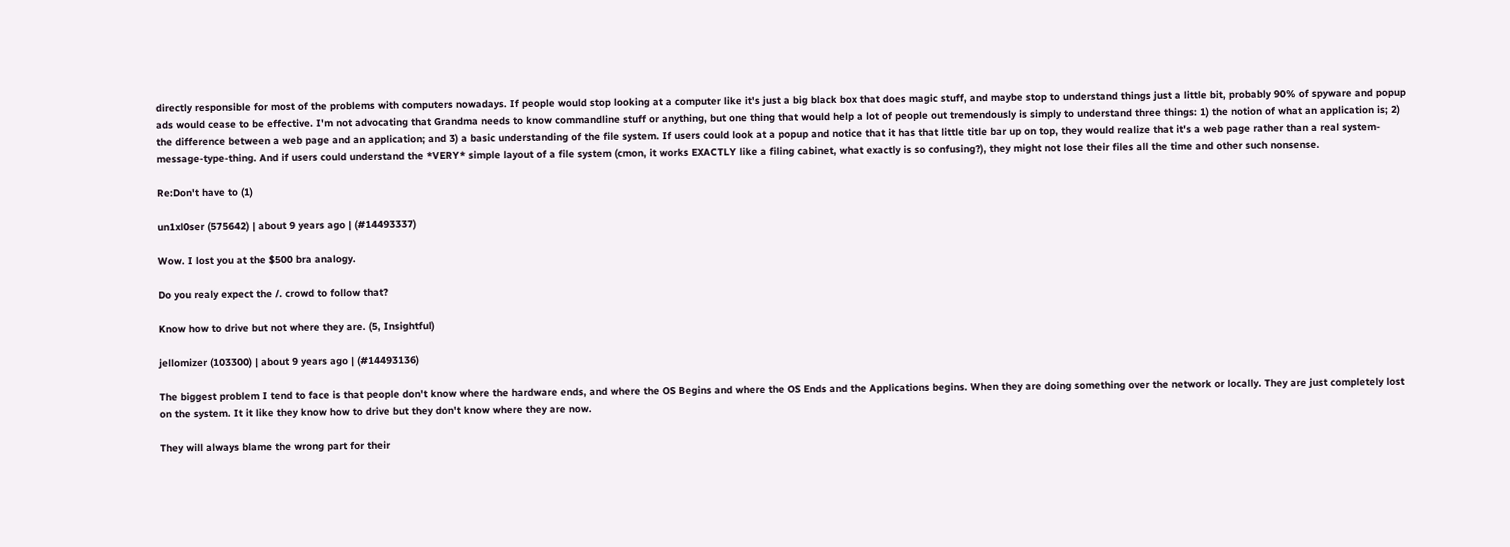directly responsible for most of the problems with computers nowadays. If people would stop looking at a computer like it's just a big black box that does magic stuff, and maybe stop to understand things just a little bit, probably 90% of spyware and popup ads would cease to be effective. I'm not advocating that Grandma needs to know commandline stuff or anything, but one thing that would help a lot of people out tremendously is simply to understand three things: 1) the notion of what an application is; 2) the difference between a web page and an application; and 3) a basic understanding of the file system. If users could look at a popup and notice that it has that little title bar up on top, they would realize that it's a web page rather than a real system-message-type-thing. And if users could understand the *VERY* simple layout of a file system (cmon, it works EXACTLY like a filing cabinet, what exactly is so confusing?), they might not lose their files all the time and other such nonsense.

Re:Don't have to (1)

un1xl0ser (575642) | about 9 years ago | (#14493337)

Wow. I lost you at the $500 bra analogy.

Do you realy expect the /. crowd to follow that?

Know how to drive but not where they are. (5, Insightful)

jellomizer (103300) | about 9 years ago | (#14493136)

The biggest problem I tend to face is that people don't know where the hardware ends, and where the OS Begins and where the OS Ends and the Applications begins. When they are doing something over the network or locally. They are just completely lost on the system. It it like they know how to drive but they don't know where they are now.

They will always blame the wrong part for their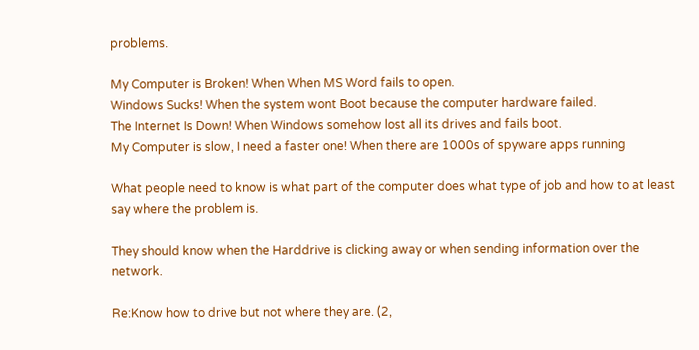problems.

My Computer is Broken! When When MS Word fails to open.
Windows Sucks! When the system wont Boot because the computer hardware failed.
The Internet Is Down! When Windows somehow lost all its drives and fails boot.
My Computer is slow, I need a faster one! When there are 1000s of spyware apps running

What people need to know is what part of the computer does what type of job and how to at least say where the problem is.

They should know when the Harddrive is clicking away or when sending information over the network.

Re:Know how to drive but not where they are. (2,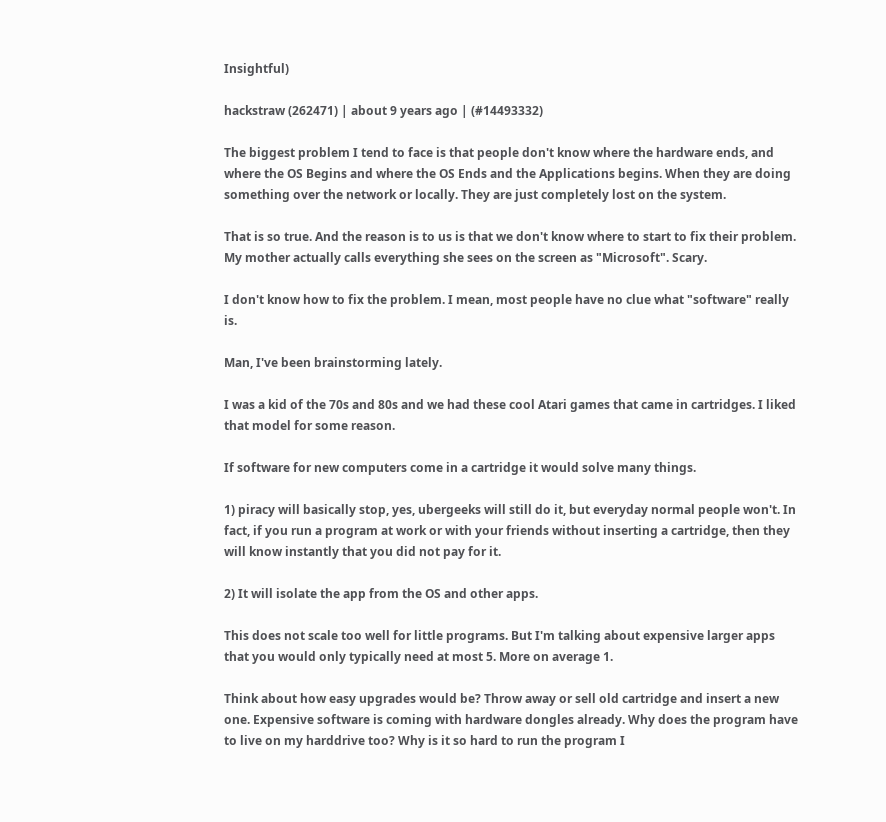Insightful)

hackstraw (262471) | about 9 years ago | (#14493332)

The biggest problem I tend to face is that people don't know where the hardware ends, and where the OS Begins and where the OS Ends and the Applications begins. When they are doing something over the network or locally. They are just completely lost on the system.

That is so true. And the reason is to us is that we don't know where to start to fix their problem. My mother actually calls everything she sees on the screen as "Microsoft". Scary.

I don't know how to fix the problem. I mean, most people have no clue what "software" really is.

Man, I've been brainstorming lately.

I was a kid of the 70s and 80s and we had these cool Atari games that came in cartridges. I liked that model for some reason.

If software for new computers come in a cartridge it would solve many things.

1) piracy will basically stop, yes, ubergeeks will still do it, but everyday normal people won't. In fact, if you run a program at work or with your friends without inserting a cartridge, then they will know instantly that you did not pay for it.

2) It will isolate the app from the OS and other apps.

This does not scale too well for little programs. But I'm talking about expensive larger apps that you would only typically need at most 5. More on average 1.

Think about how easy upgrades would be? Throw away or sell old cartridge and insert a new one. Expensive software is coming with hardware dongles already. Why does the program have to live on my harddrive too? Why is it so hard to run the program I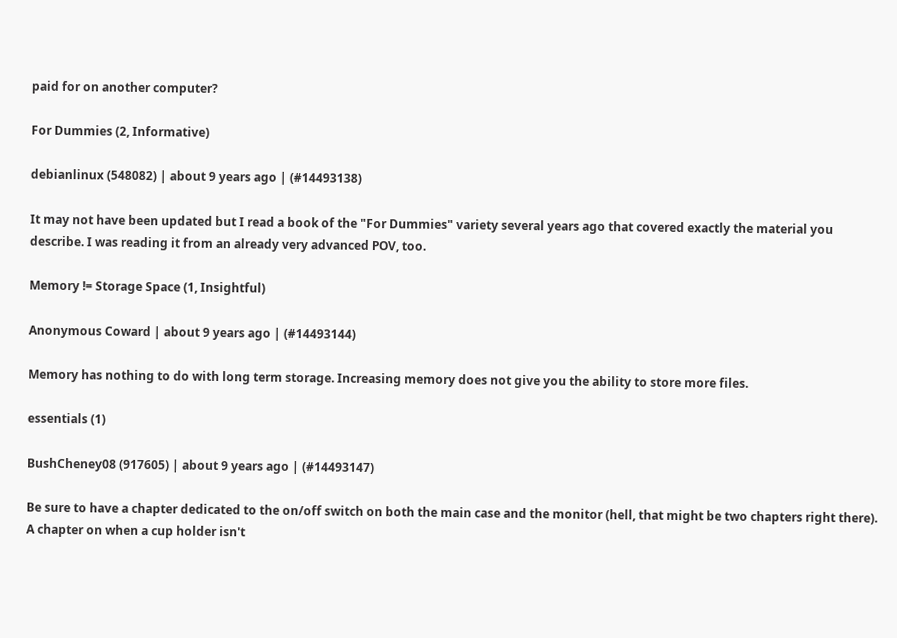paid for on another computer?

For Dummies (2, Informative)

debianlinux (548082) | about 9 years ago | (#14493138)

It may not have been updated but I read a book of the "For Dummies" variety several years ago that covered exactly the material you describe. I was reading it from an already very advanced POV, too.

Memory != Storage Space (1, Insightful)

Anonymous Coward | about 9 years ago | (#14493144)

Memory has nothing to do with long term storage. Increasing memory does not give you the ability to store more files.

essentials (1)

BushCheney08 (917605) | about 9 years ago | (#14493147)

Be sure to have a chapter dedicated to the on/off switch on both the main case and the monitor (hell, that might be two chapters right there). A chapter on when a cup holder isn't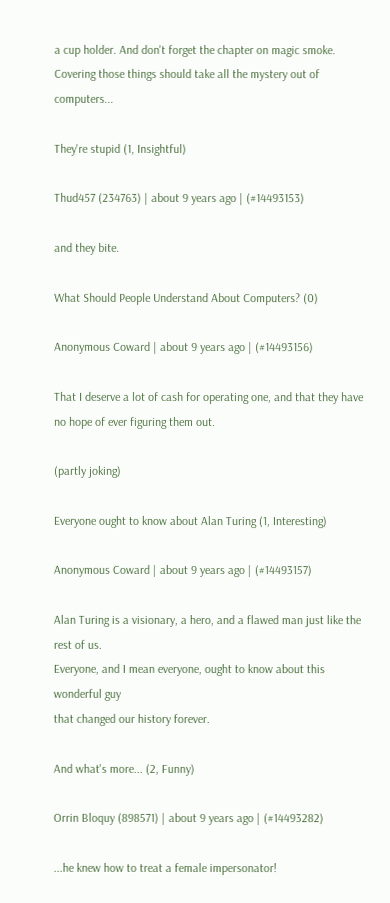a cup holder. And don't forget the chapter on magic smoke. Covering those things should take all the mystery out of computers...

They're stupid (1, Insightful)

Thud457 (234763) | about 9 years ago | (#14493153)

and they bite.

What Should People Understand About Computers? (0)

Anonymous Coward | about 9 years ago | (#14493156)

That I deserve a lot of cash for operating one, and that they have no hope of ever figuring them out.

(partly joking)

Everyone ought to know about Alan Turing (1, Interesting)

Anonymous Coward | about 9 years ago | (#14493157)

Alan Turing is a visionary, a hero, and a flawed man just like the rest of us.
Everyone, and I mean everyone, ought to know about this wonderful guy
that changed our history forever.

And what's more... (2, Funny)

Orrin Bloquy (898571) | about 9 years ago | (#14493282)

...he knew how to treat a female impersonator!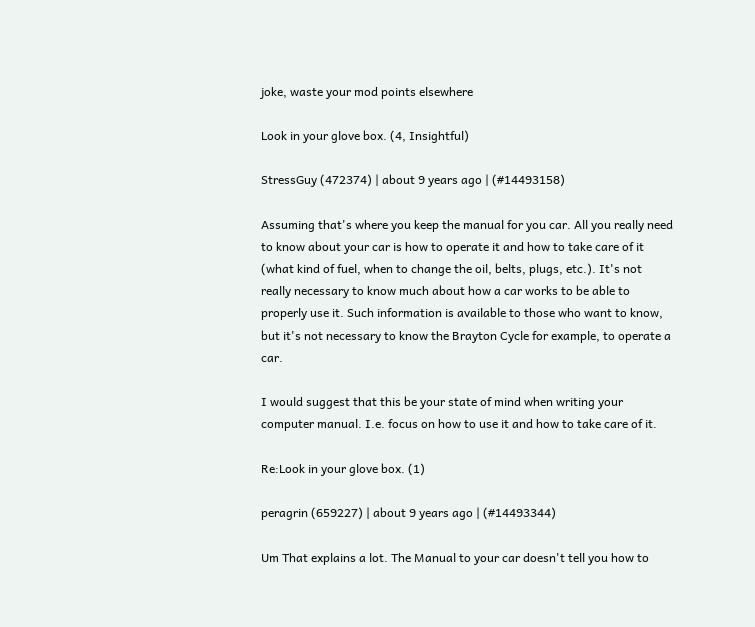joke, waste your mod points elsewhere

Look in your glove box. (4, Insightful)

StressGuy (472374) | about 9 years ago | (#14493158)

Assuming that's where you keep the manual for you car. All you really need to know about your car is how to operate it and how to take care of it (what kind of fuel, when to change the oil, belts, plugs, etc.). It's not really necessary to know much about how a car works to be able to properly use it. Such information is available to those who want to know, but it's not necessary to know the Brayton Cycle for example, to operate a car.

I would suggest that this be your state of mind when writing your computer manual. I.e. focus on how to use it and how to take care of it.

Re:Look in your glove box. (1)

peragrin (659227) | about 9 years ago | (#14493344)

Um That explains a lot. The Manual to your car doesn't tell you how to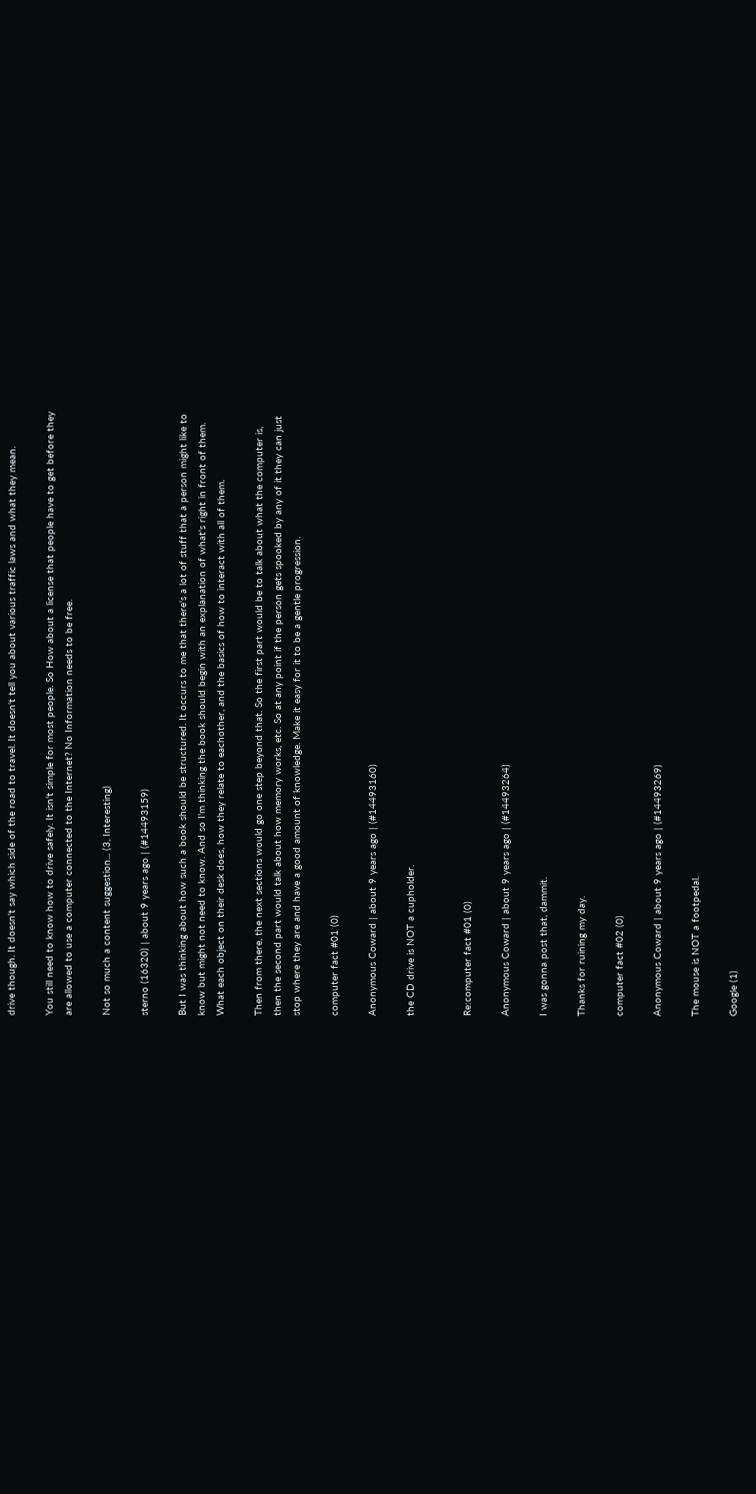drive though. It doesn't say which side of the road to travel. It doesn't tell you about various traffic laws and what they mean.

You still need to know how to drive safely. It isn't simple for most people. So How about a license that people have to get before they are allowed to use a computer connected to the Internet? No Information needs to be free.

Not so much a content suggestion... (3, Interesting)

sterno (16320) | about 9 years ago | (#14493159)

But I was thinking about how such a book should be structured. It occurs to me that there's a lot of stuff that a person might like to know but might not need to know. And so I'm thinking the book should begin with an explanation of what's right in front of them. What each object on their desk does, how they relate to eachother, and the basics of how to interact with all of them.

Then from there, the next sections would go one step beyond that. So the first part would be to talk about what the computer is, then the second part would talk about how memory works, etc. So at any point if the person gets spooked by any of it they can just stop where they are and have a good amount of knowledge. Make it easy for it to be a gentle progression.

computer fact #01 (0)

Anonymous Coward | about 9 years ago | (#14493160)

the CD drive is NOT a cupholder.


Re:computer fact #01 (0)

Anonymous Coward | about 9 years ago | (#14493264)

I was gonna post that, dammit.

Thanks for ruining my day.

computer fact #02 (0)

Anonymous Coward | about 9 years ago | (#14493269)

The mouse is NOT a footpedal.

Google (1)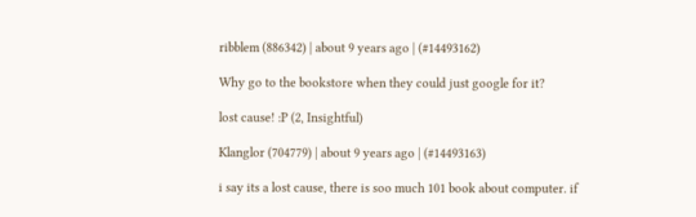ribblem (886342) | about 9 years ago | (#14493162)

Why go to the bookstore when they could just google for it?

lost cause! :P (2, Insightful)

Klanglor (704779) | about 9 years ago | (#14493163)

i say its a lost cause, there is soo much 101 book about computer. if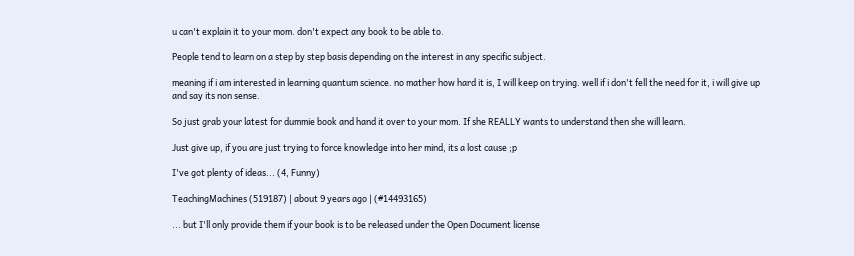u can't explain it to your mom. don't expect any book to be able to.

People tend to learn on a step by step basis depending on the interest in any specific subject.

meaning if i am interested in learning quantum science. no mather how hard it is, I will keep on trying. well if i don't fell the need for it, i will give up and say its non sense.

So just grab your latest for dummie book and hand it over to your mom. If she REALLY wants to understand then she will learn.

Just give up, if you are just trying to force knowledge into her mind, its a lost cause ;p

I've got plenty of ideas... (4, Funny)

TeachingMachines (519187) | about 9 years ago | (#14493165)

... but I'll only provide them if your book is to be released under the Open Document license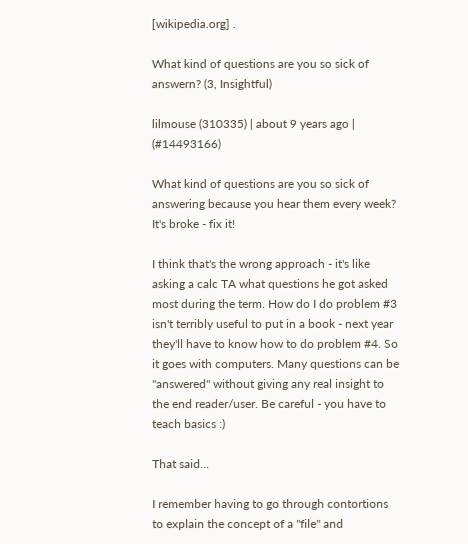[wikipedia.org] .

What kind of questions are you so sick of answern? (3, Insightful)

lilmouse (310335) | about 9 years ago | (#14493166)

What kind of questions are you so sick of answering because you hear them every week?
It's broke - fix it!

I think that's the wrong approach - it's like asking a calc TA what questions he got asked most during the term. How do I do problem #3 isn't terribly useful to put in a book - next year they'll have to know how to do problem #4. So it goes with computers. Many questions can be "answered" without giving any real insight to the end reader/user. Be careful - you have to teach basics :)

That said...

I remember having to go through contortions to explain the concept of a "file" and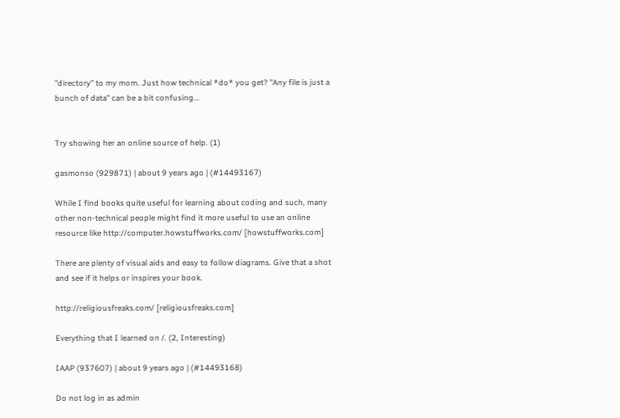"directory" to my mom. Just how technical *do* you get? "Any file is just a bunch of data" can be a bit confusing...


Try showing her an online source of help. (1)

gasmonso (929871) | about 9 years ago | (#14493167)

While I find books quite useful for learning about coding and such, many other non-technical people might find it more useful to use an online resource like http://computer.howstuffworks.com/ [howstuffworks.com]

There are plenty of visual aids and easy to follow diagrams. Give that a shot and see if it helps or inspires your book.

http://religiousfreaks.com/ [religiousfreaks.com]

Everything that I learned on /. (2, Interesting)

IAAP (937607) | about 9 years ago | (#14493168)

Do not log in as admin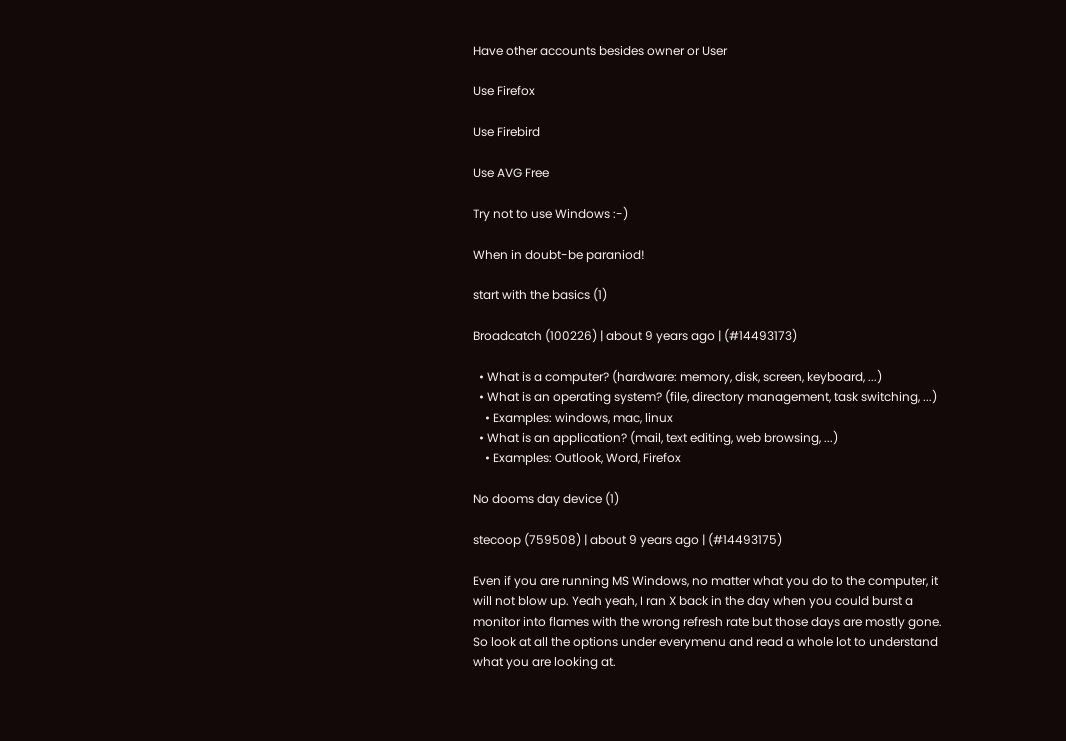Have other accounts besides owner or User

Use Firefox

Use Firebird

Use AVG Free

Try not to use Windows :-)

When in doubt-be paraniod!

start with the basics (1)

Broadcatch (100226) | about 9 years ago | (#14493173)

  • What is a computer? (hardware: memory, disk, screen, keyboard, ...)
  • What is an operating system? (file, directory management, task switching, ...)
    • Examples: windows, mac, linux
  • What is an application? (mail, text editing, web browsing, ...)
    • Examples: Outlook, Word, Firefox

No dooms day device (1)

stecoop (759508) | about 9 years ago | (#14493175)

Even if you are running MS Windows, no matter what you do to the computer, it will not blow up. Yeah yeah, I ran X back in the day when you could burst a monitor into flames with the wrong refresh rate but those days are mostly gone. So look at all the options under everymenu and read a whole lot to understand what you are looking at.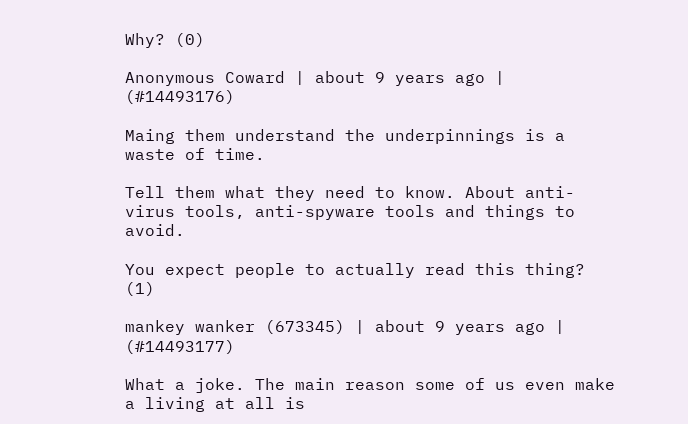Why? (0)

Anonymous Coward | about 9 years ago | (#14493176)

Maing them understand the underpinnings is a waste of time.

Tell them what they need to know. About anti-virus tools, anti-spyware tools and things to avoid.

You expect people to actually read this thing? (1)

mankey wanker (673345) | about 9 years ago | (#14493177)

What a joke. The main reason some of us even make a living at all is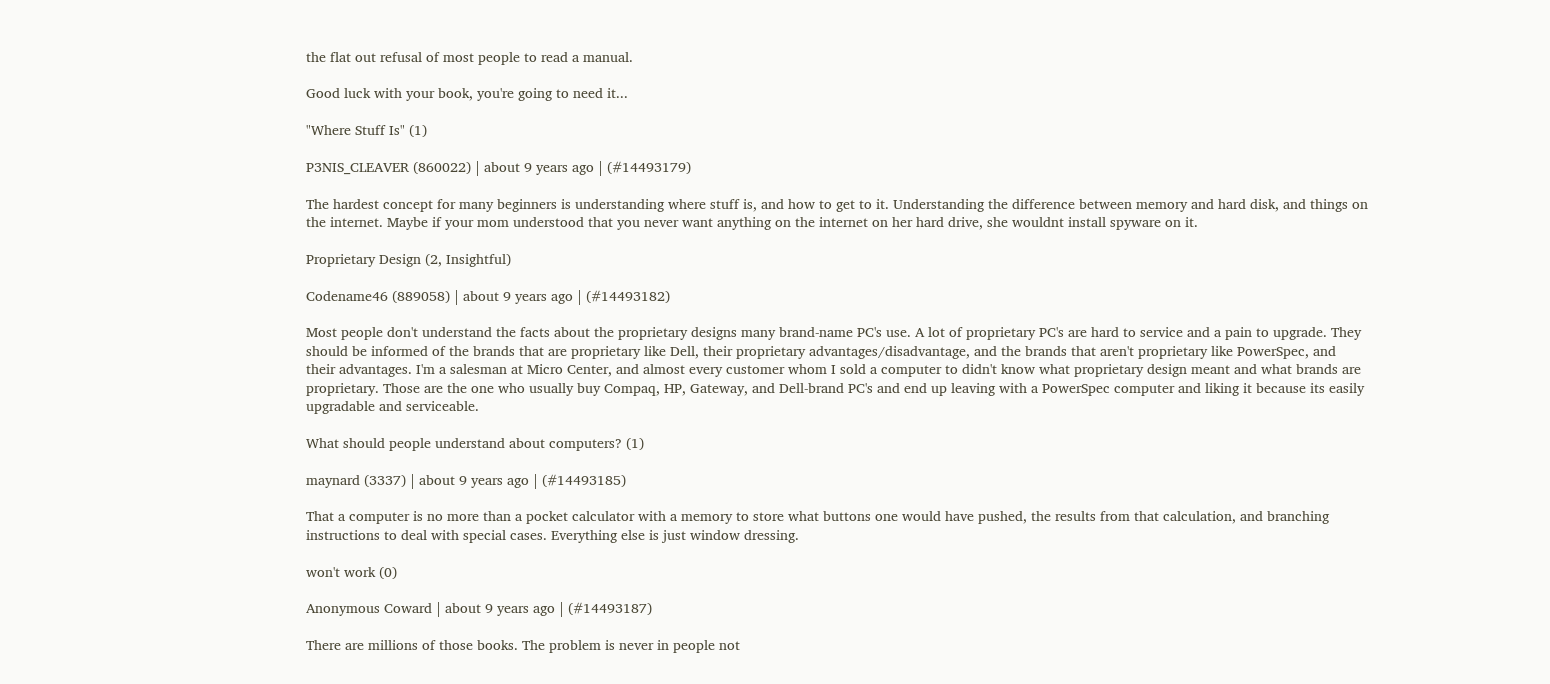the flat out refusal of most people to read a manual.

Good luck with your book, you're going to need it...

"Where Stuff Is" (1)

P3NIS_CLEAVER (860022) | about 9 years ago | (#14493179)

The hardest concept for many beginners is understanding where stuff is, and how to get to it. Understanding the difference between memory and hard disk, and things on the internet. Maybe if your mom understood that you never want anything on the internet on her hard drive, she wouldnt install spyware on it.

Proprietary Design (2, Insightful)

Codename46 (889058) | about 9 years ago | (#14493182)

Most people don't understand the facts about the proprietary designs many brand-name PC's use. A lot of proprietary PC's are hard to service and a pain to upgrade. They should be informed of the brands that are proprietary like Dell, their proprietary advantages/disadvantage, and the brands that aren't proprietary like PowerSpec, and their advantages. I'm a salesman at Micro Center, and almost every customer whom I sold a computer to didn't know what proprietary design meant and what brands are proprietary. Those are the one who usually buy Compaq, HP, Gateway, and Dell-brand PC's and end up leaving with a PowerSpec computer and liking it because its easily upgradable and serviceable.

What should people understand about computers? (1)

maynard (3337) | about 9 years ago | (#14493185)

That a computer is no more than a pocket calculator with a memory to store what buttons one would have pushed, the results from that calculation, and branching instructions to deal with special cases. Everything else is just window dressing.

won't work (0)

Anonymous Coward | about 9 years ago | (#14493187)

There are millions of those books. The problem is never in people not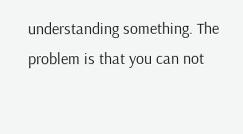understanding something. The problem is that you can not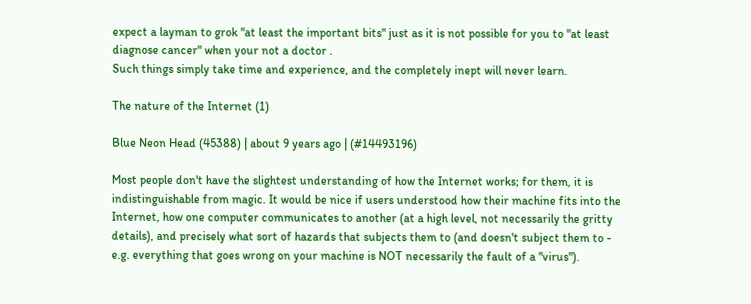expect a layman to grok "at least the important bits" just as it is not possible for you to "at least diagnose cancer" when your not a doctor .
Such things simply take time and experience, and the completely inept will never learn.

The nature of the Internet (1)

Blue Neon Head (45388) | about 9 years ago | (#14493196)

Most people don't have the slightest understanding of how the Internet works; for them, it is indistinguishable from magic. It would be nice if users understood how their machine fits into the Internet, how one computer communicates to another (at a high level, not necessarily the gritty details), and precisely what sort of hazards that subjects them to (and doesn't subject them to - e.g. everything that goes wrong on your machine is NOT necessarily the fault of a "virus").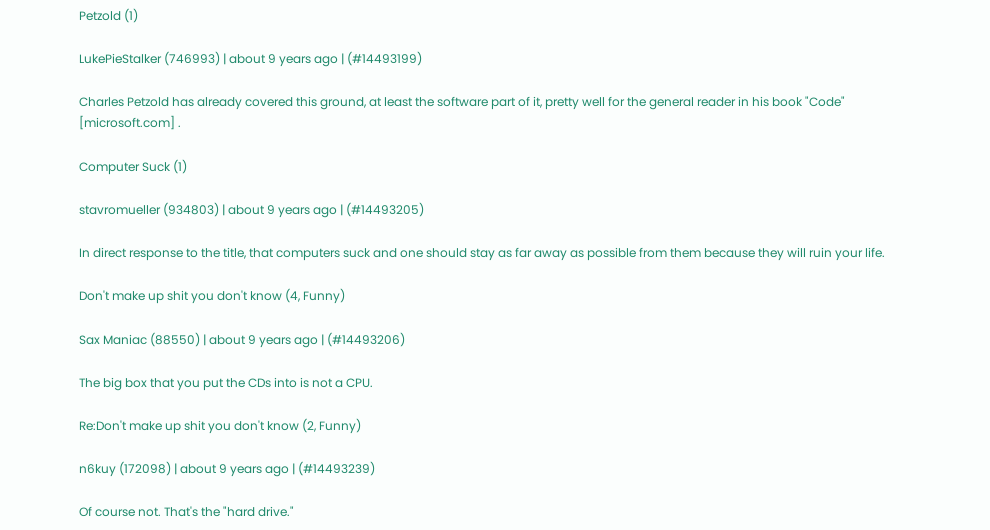Petzold (1)

LukePieStalker (746993) | about 9 years ago | (#14493199)

Charles Petzold has already covered this ground, at least the software part of it, pretty well for the general reader in his book "Code" [microsoft.com] .

Computer Suck (1)

stavromueller (934803) | about 9 years ago | (#14493205)

In direct response to the title, that computers suck and one should stay as far away as possible from them because they will ruin your life.

Don't make up shit you don't know (4, Funny)

Sax Maniac (88550) | about 9 years ago | (#14493206)

The big box that you put the CDs into is not a CPU.

Re:Don't make up shit you don't know (2, Funny)

n6kuy (172098) | about 9 years ago | (#14493239)

Of course not. That's the "hard drive."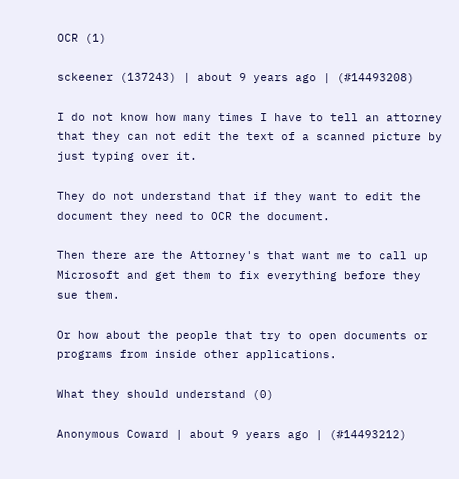OCR (1)

sckeener (137243) | about 9 years ago | (#14493208)

I do not know how many times I have to tell an attorney that they can not edit the text of a scanned picture by just typing over it.

They do not understand that if they want to edit the document they need to OCR the document.

Then there are the Attorney's that want me to call up Microsoft and get them to fix everything before they sue them.

Or how about the people that try to open documents or programs from inside other applications.

What they should understand (0)

Anonymous Coward | about 9 years ago | (#14493212)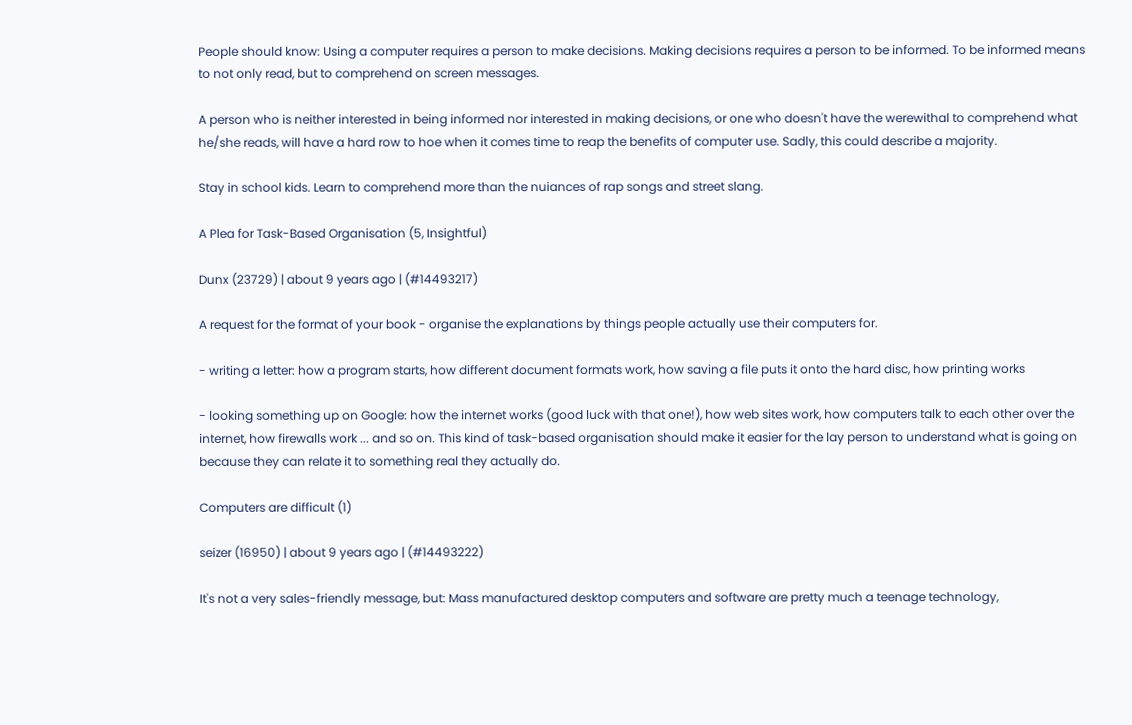People should know: Using a computer requires a person to make decisions. Making decisions requires a person to be informed. To be informed means to not only read, but to comprehend on screen messages.

A person who is neither interested in being informed nor interested in making decisions, or one who doesn't have the werewithal to comprehend what he/she reads, will have a hard row to hoe when it comes time to reap the benefits of computer use. Sadly, this could describe a majority.

Stay in school kids. Learn to comprehend more than the nuiances of rap songs and street slang.

A Plea for Task-Based Organisation (5, Insightful)

Dunx (23729) | about 9 years ago | (#14493217)

A request for the format of your book - organise the explanations by things people actually use their computers for.

- writing a letter: how a program starts, how different document formats work, how saving a file puts it onto the hard disc, how printing works

- looking something up on Google: how the internet works (good luck with that one!), how web sites work, how computers talk to each other over the internet, how firewalls work ... and so on. This kind of task-based organisation should make it easier for the lay person to understand what is going on because they can relate it to something real they actually do.

Computers are difficult (1)

seizer (16950) | about 9 years ago | (#14493222)

It's not a very sales-friendly message, but: Mass manufactured desktop computers and software are pretty much a teenage technology,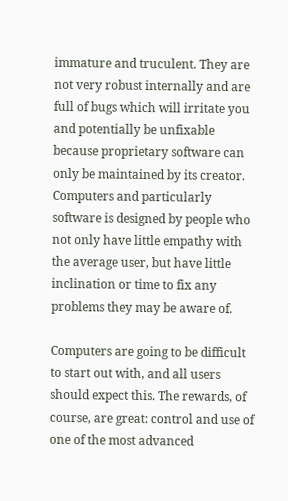immature and truculent. They are not very robust internally and are full of bugs which will irritate you and potentially be unfixable because proprietary software can only be maintained by its creator. Computers and particularly software is designed by people who not only have little empathy with the average user, but have little inclination or time to fix any problems they may be aware of.

Computers are going to be difficult to start out with, and all users should expect this. The rewards, of course, are great: control and use of one of the most advanced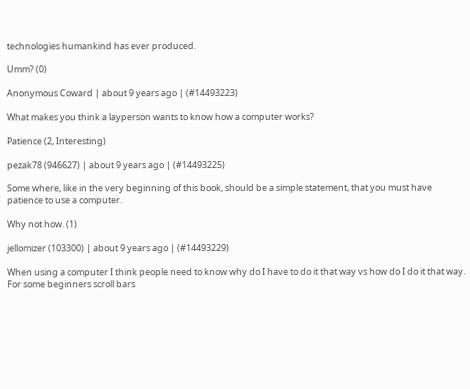technologies humankind has ever produced.

Umm? (0)

Anonymous Coward | about 9 years ago | (#14493223)

What makes you think a layperson wants to know how a computer works?

Patience (2, Interesting)

pezak78 (946627) | about 9 years ago | (#14493225)

Some where, like in the very beginning of this book, should be a simple statement, that you must have patience to use a computer.

Why not how. (1)

jellomizer (103300) | about 9 years ago | (#14493229)

When using a computer I think people need to know why do I have to do it that way vs how do I do it that way.
For some beginners scroll bars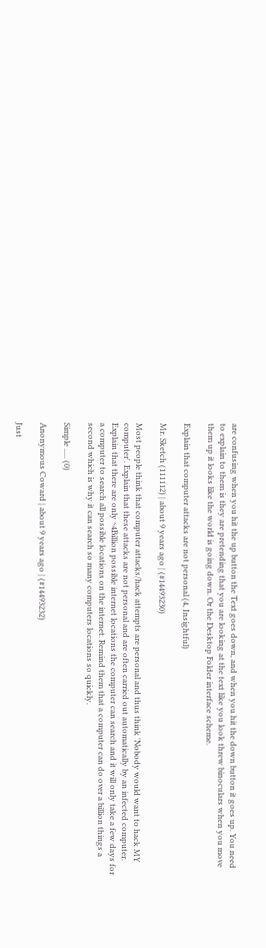are confusing when you hit the up button the Text goes down, and when you hit the down button it goes up. You need to explain to them is they are pretending that you are looking at the text like you look threw binoculars when you move them up it looks like the world is going down. Or the Desktop Folder interface scheme.

Explain that computer attacks are not personal (4, Insightful)

Mr. Sketch (111112) | about 9 years ago | (#14493230)

Most people think that computer attacks/hack attempts are personal and thus think 'Nobody would want to hack MY computer'. Explain that these attacks are not personal and are often carried out automatically by an infected computer. Explain that there are only ~4Billion possible internet locations the computer can search and it will only take a few days for a computer to search all possible locations on the internet. Remind them that a computer can do over a billion things a second which is why it can search so many computers locations so quickly.

Simple ..... (0)

Anonymous Coward | about 9 years ago | (#14493232)

Just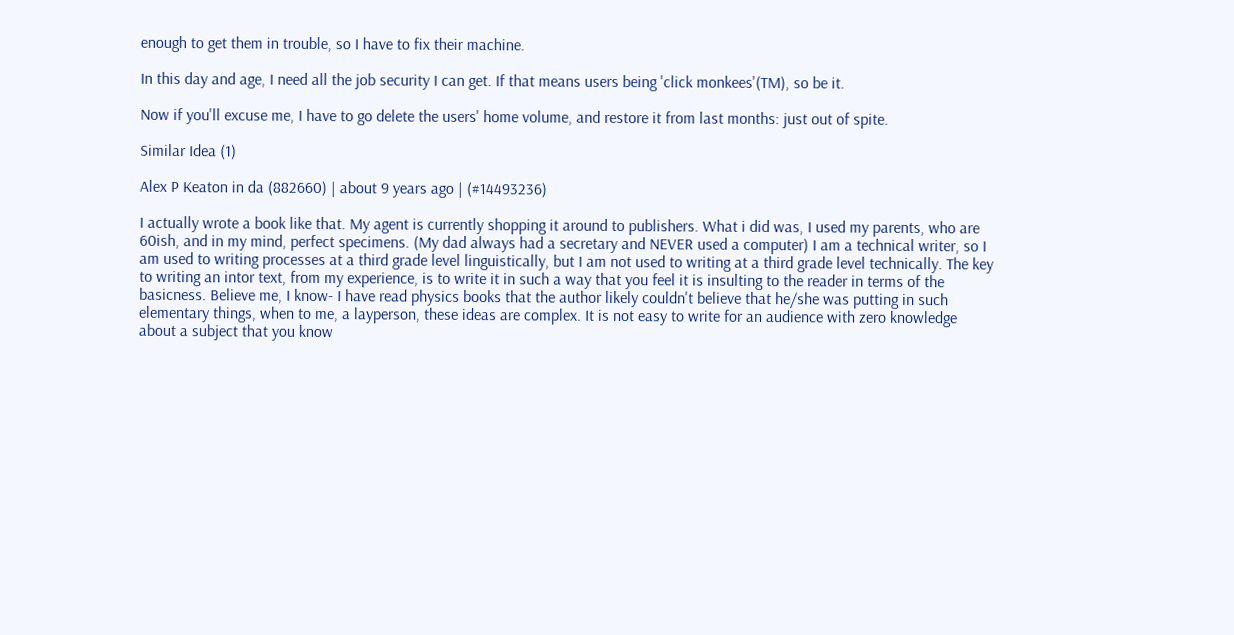enough to get them in trouble, so I have to fix their machine.

In this day and age, I need all the job security I can get. If that means users being 'click monkees'(TM), so be it.

Now if you'll excuse me, I have to go delete the users' home volume, and restore it from last months: just out of spite.

Similar Idea (1)

Alex P Keaton in da (882660) | about 9 years ago | (#14493236)

I actually wrote a book like that. My agent is currently shopping it around to publishers. What i did was, I used my parents, who are 60ish, and in my mind, perfect specimens. (My dad always had a secretary and NEVER used a computer) I am a technical writer, so I am used to writing processes at a third grade level linguistically, but I am not used to writing at a third grade level technically. The key to writing an intor text, from my experience, is to write it in such a way that you feel it is insulting to the reader in terms of the basicness. Believe me, I know- I have read physics books that the author likely couldn't believe that he/she was putting in such elementary things, when to me, a layperson, these ideas are complex. It is not easy to write for an audience with zero knowledge about a subject that you know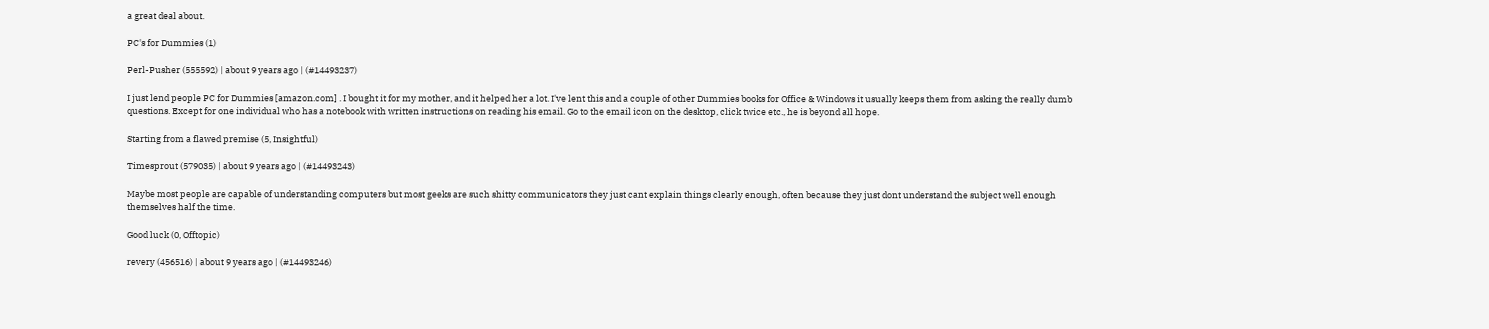a great deal about.

PC's for Dummies (1)

Perl-Pusher (555592) | about 9 years ago | (#14493237)

I just lend people PC for Dummies [amazon.com] . I bought it for my mother, and it helped her a lot. I've lent this and a couple of other Dummies books for Office & Windows it usually keeps them from asking the really dumb questions. Except for one individual who has a notebook with written instructions on reading his email. Go to the email icon on the desktop, click twice etc., he is beyond all hope.

Starting from a flawed premise (5, Insightful)

Timesprout (579035) | about 9 years ago | (#14493243)

Maybe most people are capable of understanding computers but most geeks are such shitty communicators they just cant explain things clearly enough, often because they just dont understand the subject well enough themselves half the time.

Good luck (0, Offtopic)

revery (456516) | about 9 years ago | (#14493246)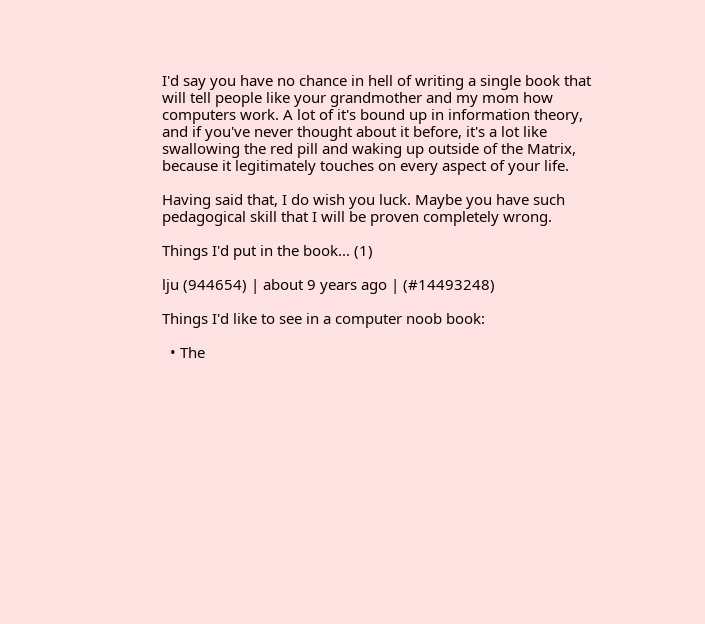I'd say you have no chance in hell of writing a single book that will tell people like your grandmother and my mom how computers work. A lot of it's bound up in information theory, and if you've never thought about it before, it's a lot like swallowing the red pill and waking up outside of the Matrix, because it legitimately touches on every aspect of your life.

Having said that, I do wish you luck. Maybe you have such pedagogical skill that I will be proven completely wrong.

Things I'd put in the book... (1)

lju (944654) | about 9 years ago | (#14493248)

Things I'd like to see in a computer noob book:

  • The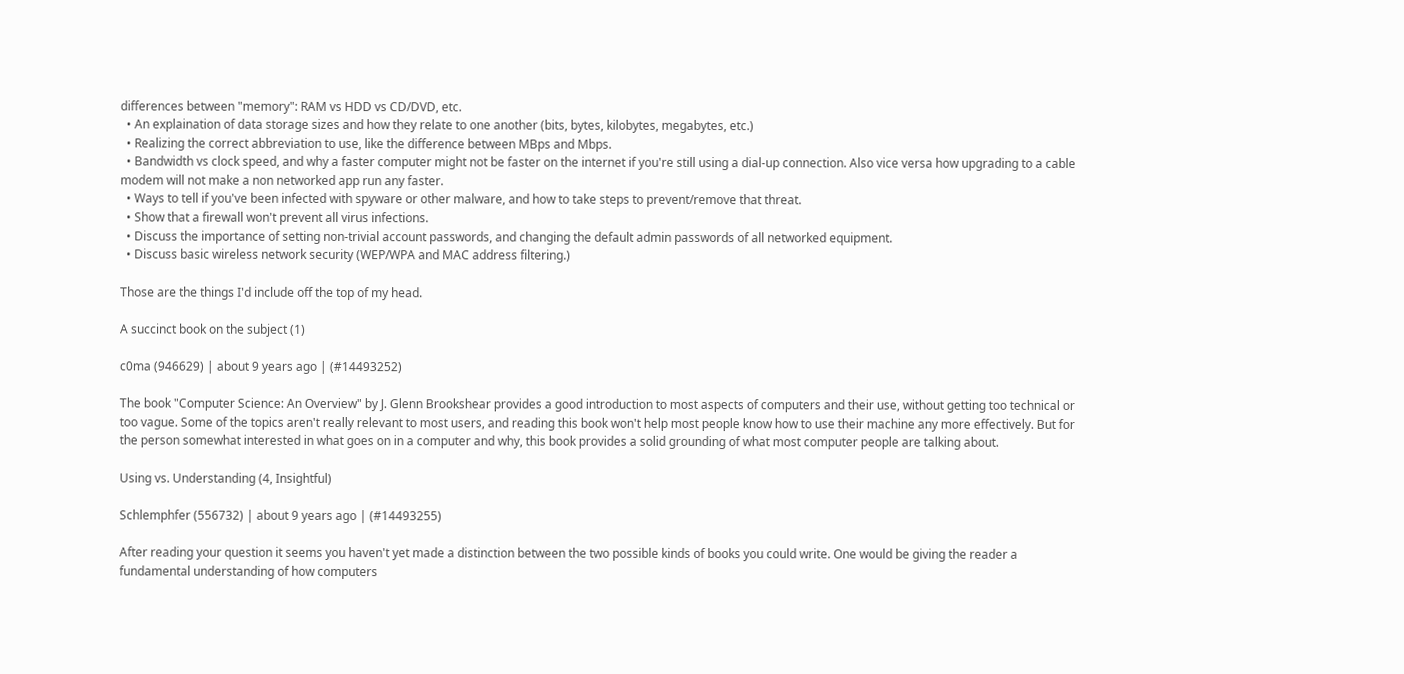differences between "memory": RAM vs HDD vs CD/DVD, etc.
  • An explaination of data storage sizes and how they relate to one another (bits, bytes, kilobytes, megabytes, etc.)
  • Realizing the correct abbreviation to use, like the difference between MBps and Mbps.
  • Bandwidth vs clock speed, and why a faster computer might not be faster on the internet if you're still using a dial-up connection. Also vice versa how upgrading to a cable modem will not make a non networked app run any faster.
  • Ways to tell if you've been infected with spyware or other malware, and how to take steps to prevent/remove that threat.
  • Show that a firewall won't prevent all virus infections.
  • Discuss the importance of setting non-trivial account passwords, and changing the default admin passwords of all networked equipment.
  • Discuss basic wireless network security (WEP/WPA and MAC address filtering.)

Those are the things I'd include off the top of my head.

A succinct book on the subject (1)

c0ma (946629) | about 9 years ago | (#14493252)

The book "Computer Science: An Overview" by J. Glenn Brookshear provides a good introduction to most aspects of computers and their use, without getting too technical or too vague. Some of the topics aren't really relevant to most users, and reading this book won't help most people know how to use their machine any more effectively. But for the person somewhat interested in what goes on in a computer and why, this book provides a solid grounding of what most computer people are talking about.

Using vs. Understanding (4, Insightful)

Schlemphfer (556732) | about 9 years ago | (#14493255)

After reading your question it seems you haven't yet made a distinction between the two possible kinds of books you could write. One would be giving the reader a fundamental understanding of how computers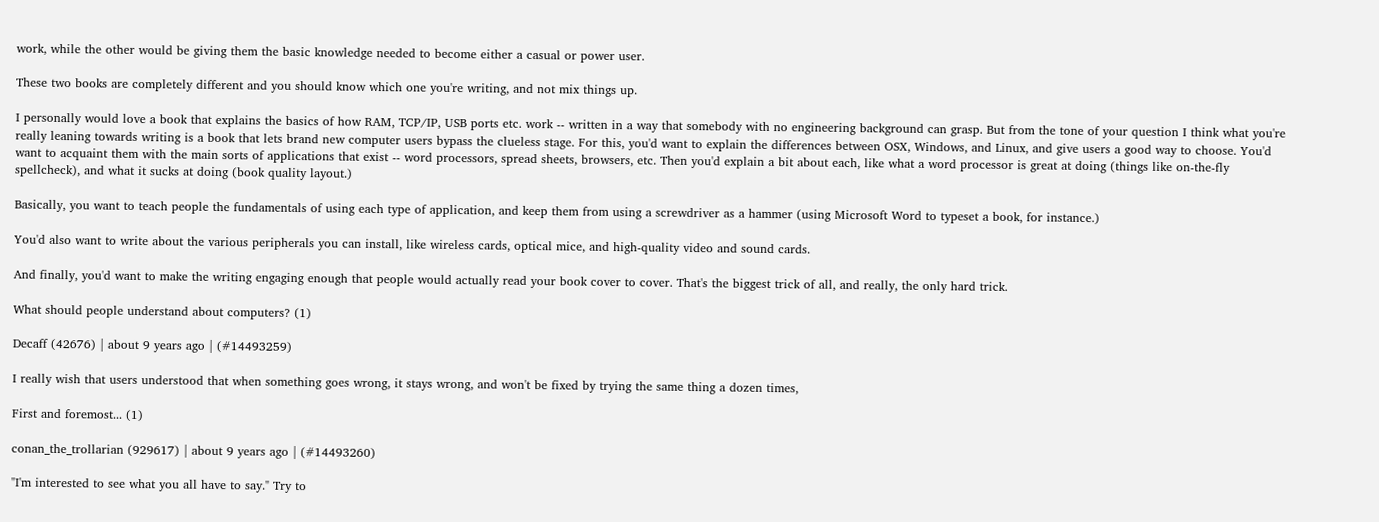work, while the other would be giving them the basic knowledge needed to become either a casual or power user.

These two books are completely different and you should know which one you're writing, and not mix things up.

I personally would love a book that explains the basics of how RAM, TCP/IP, USB ports etc. work -- written in a way that somebody with no engineering background can grasp. But from the tone of your question I think what you're really leaning towards writing is a book that lets brand new computer users bypass the clueless stage. For this, you'd want to explain the differences between OSX, Windows, and Linux, and give users a good way to choose. You'd want to acquaint them with the main sorts of applications that exist -- word processors, spread sheets, browsers, etc. Then you'd explain a bit about each, like what a word processor is great at doing (things like on-the-fly spellcheck), and what it sucks at doing (book quality layout.)

Basically, you want to teach people the fundamentals of using each type of application, and keep them from using a screwdriver as a hammer (using Microsoft Word to typeset a book, for instance.)

You'd also want to write about the various peripherals you can install, like wireless cards, optical mice, and high-quality video and sound cards.

And finally, you'd want to make the writing engaging enough that people would actually read your book cover to cover. That's the biggest trick of all, and really, the only hard trick.

What should people understand about computers? (1)

Decaff (42676) | about 9 years ago | (#14493259)

I really wish that users understood that when something goes wrong, it stays wrong, and won't be fixed by trying the same thing a dozen times,

First and foremost... (1)

conan_the_trollarian (929617) | about 9 years ago | (#14493260)

"I'm interested to see what you all have to say." Try to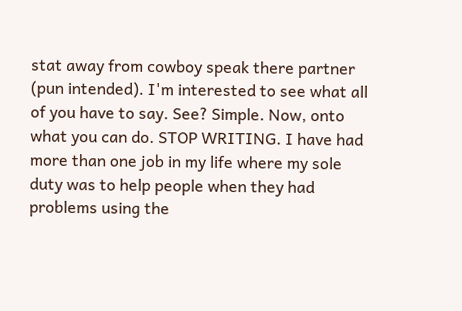stat away from cowboy speak there partner (pun intended). I'm interested to see what all of you have to say. See? Simple. Now, onto what you can do. STOP WRITING. I have had more than one job in my life where my sole duty was to help people when they had problems using the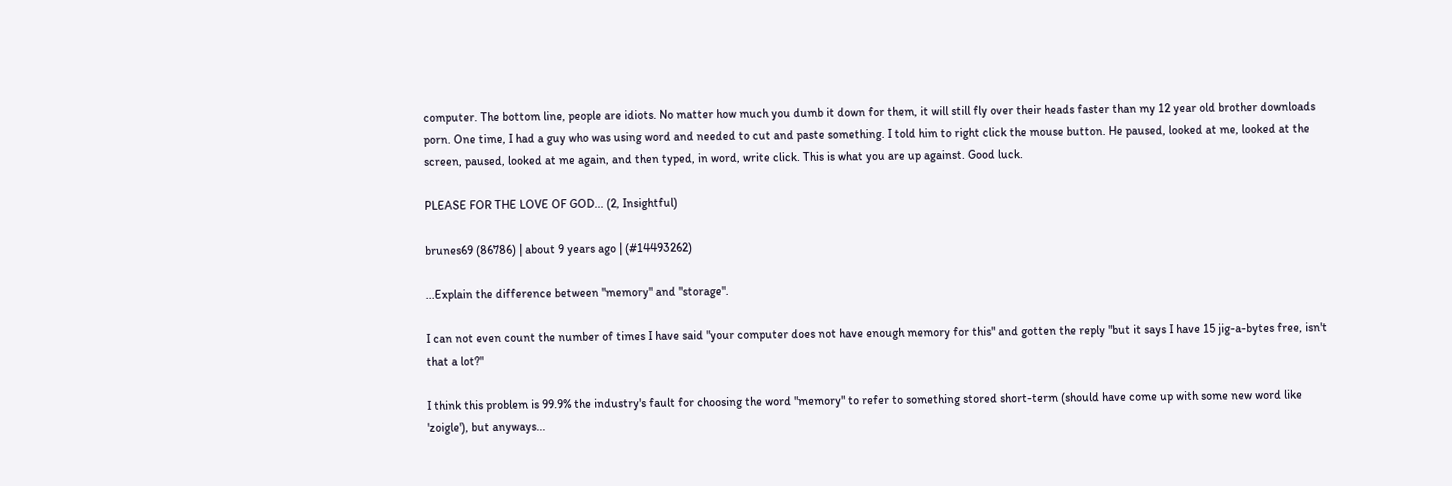computer. The bottom line, people are idiots. No matter how much you dumb it down for them, it will still fly over their heads faster than my 12 year old brother downloads porn. One time, I had a guy who was using word and needed to cut and paste something. I told him to right click the mouse button. He paused, looked at me, looked at the screen, paused, looked at me again, and then typed, in word, write click. This is what you are up against. Good luck.

PLEASE FOR THE LOVE OF GOD... (2, Insightful)

brunes69 (86786) | about 9 years ago | (#14493262)

...Explain the difference between "memory" and "storage".

I can not even count the number of times I have said "your computer does not have enough memory for this" and gotten the reply "but it says I have 15 jig-a-bytes free, isn't that a lot?"

I think this problem is 99.9% the industry's fault for choosing the word "memory" to refer to something stored short-term (should have come up with some new word like 'zoigle'), but anyways...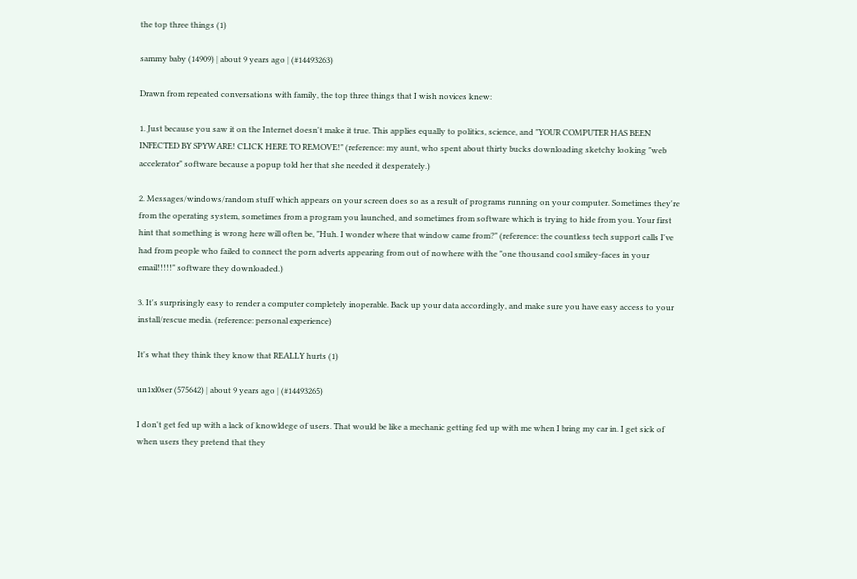the top three things (1)

sammy baby (14909) | about 9 years ago | (#14493263)

Drawn from repeated conversations with family, the top three things that I wish novices knew:

1. Just because you saw it on the Internet doesn't make it true. This applies equally to politics, science, and "YOUR COMPUTER HAS BEEN INFECTED BY SPYWARE! CLICK HERE TO REMOVE!" (reference: my aunt, who spent about thirty bucks downloading sketchy looking "web accelerator" software because a popup told her that she needed it desperately.)

2. Messages/windows/random stuff which appears on your screen does so as a result of programs running on your computer. Sometimes they're from the operating system, sometimes from a program you launched, and sometimes from software which is trying to hide from you. Your first hint that something is wrong here will often be, "Huh. I wonder where that window came from?" (reference: the countless tech support calls I've had from people who failed to connect the porn adverts appearing from out of nowhere with the "one thousand cool smiley-faces in your email!!!!!" software they downloaded.)

3. It's surprisingly easy to render a computer completely inoperable. Back up your data accordingly, and make sure you have easy access to your install/rescue media. (reference: personal experience)

It's what they think they know that REALLY hurts (1)

un1xl0ser (575642) | about 9 years ago | (#14493265)

I don't get fed up with a lack of knowldege of users. That would be like a mechanic getting fed up with me when I bring my car in. I get sick of when users they pretend that they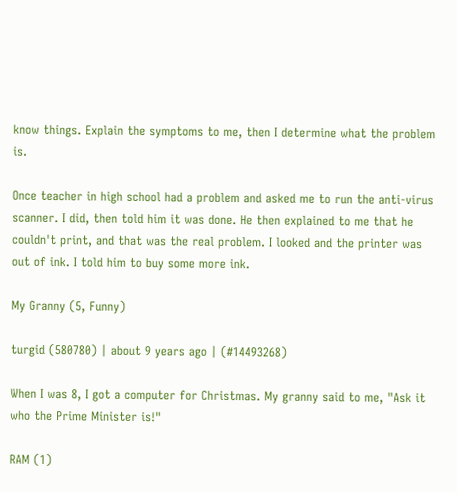know things. Explain the symptoms to me, then I determine what the problem is.

Once teacher in high school had a problem and asked me to run the anti-virus scanner. I did, then told him it was done. He then explained to me that he couldn't print, and that was the real problem. I looked and the printer was out of ink. I told him to buy some more ink.

My Granny (5, Funny)

turgid (580780) | about 9 years ago | (#14493268)

When I was 8, I got a computer for Christmas. My granny said to me, "Ask it who the Prime Minister is!"

RAM (1)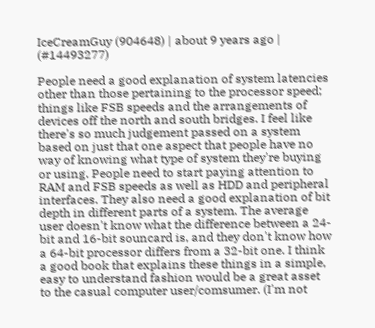IceCreamGuy (904648) | about 9 years ago | (#14493277)

People need a good explanation of system latencies other than those pertaining to the processor speed; things like FSB speeds and the arrangements of devices off the north and south bridges. I feel like there's so much judgement passed on a system based on just that one aspect that people have no way of knowing what type of system they're buying or using. People need to start paying attention to RAM and FSB speeds as well as HDD and peripheral interfaces. They also need a good explanation of bit depth in different parts of a system. The average user doesn't know what the difference between a 24-bit and 16-bit souncard is, and they don't know how a 64-bit processor differs from a 32-bit one. I think a good book that explains these things in a simple, easy to understand fashion would be a great asset to the casual computer user/comsumer. (I'm not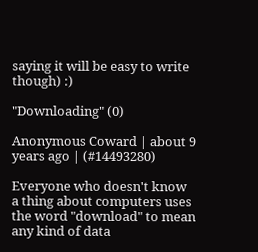saying it will be easy to write though) :)

"Downloading" (0)

Anonymous Coward | about 9 years ago | (#14493280)

Everyone who doesn't know a thing about computers uses the word "download" to mean any kind of data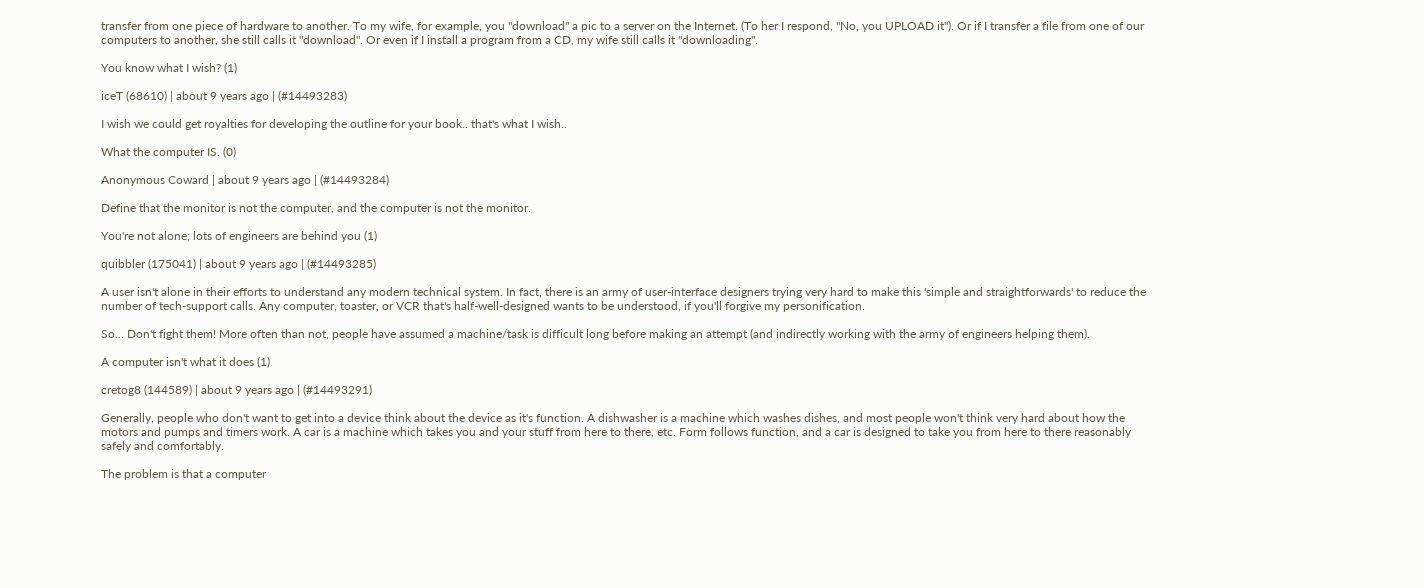transfer from one piece of hardware to another. To my wife, for example, you "download" a pic to a server on the Internet. (To her I respond, "No, you UPLOAD it"). Or if I transfer a file from one of our computers to another, she still calls it "download". Or even if I install a program from a CD, my wife still calls it "downloading".

You know what I wish? (1)

iceT (68610) | about 9 years ago | (#14493283)

I wish we could get royalties for developing the outline for your book.. that's what I wish..

What the computer IS. (0)

Anonymous Coward | about 9 years ago | (#14493284)

Define that the monitor is not the computer, and the computer is not the monitor.

You're not alone; lots of engineers are behind you (1)

quibbler (175041) | about 9 years ago | (#14493285)

A user isn't alone in their efforts to understand any modern technical system. In fact, there is an army of user-interface designers trying very hard to make this 'simple and straightforwards' to reduce the number of tech-support calls. Any computer, toaster, or VCR that's half-well-designed wants to be understood, if you'll forgive my personification.

So... Don't fight them! More often than not, people have assumed a machine/task is difficult long before making an attempt (and indirectly working with the army of engineers helping them).

A computer isn't what it does (1)

cretog8 (144589) | about 9 years ago | (#14493291)

Generally, people who don't want to get into a device think about the device as it's function. A dishwasher is a machine which washes dishes, and most people won't think very hard about how the motors and pumps and timers work. A car is a machine which takes you and your stuff from here to there, etc. Form follows function, and a car is designed to take you from here to there reasonably safely and comfortably.

The problem is that a computer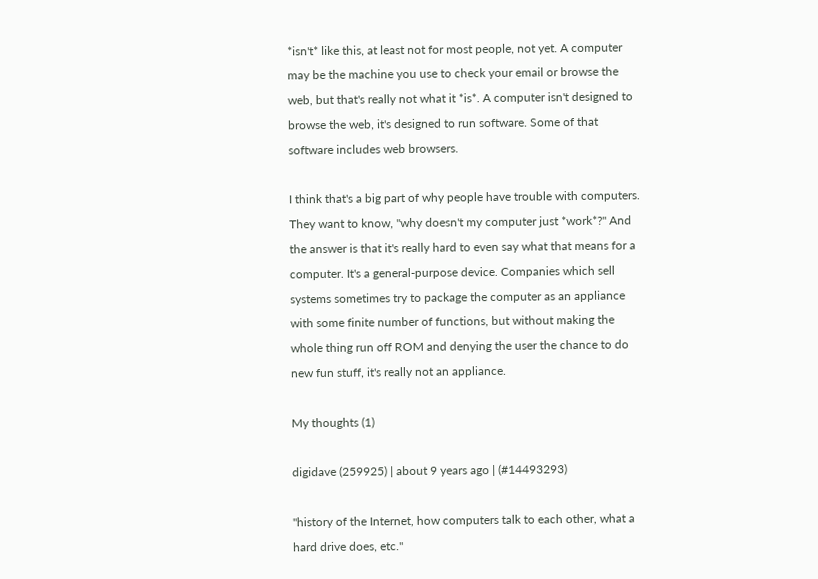*isn't* like this, at least not for most people, not yet. A computer may be the machine you use to check your email or browse the web, but that's really not what it *is*. A computer isn't designed to browse the web, it's designed to run software. Some of that software includes web browsers.

I think that's a big part of why people have trouble with computers. They want to know, "why doesn't my computer just *work*?" And the answer is that it's really hard to even say what that means for a computer. It's a general-purpose device. Companies which sell systems sometimes try to package the computer as an appliance with some finite number of functions, but without making the whole thing run off ROM and denying the user the chance to do new fun stuff, it's really not an appliance.

My thoughts (1)

digidave (259925) | about 9 years ago | (#14493293)

"history of the Internet, how computers talk to each other, what a hard drive does, etc."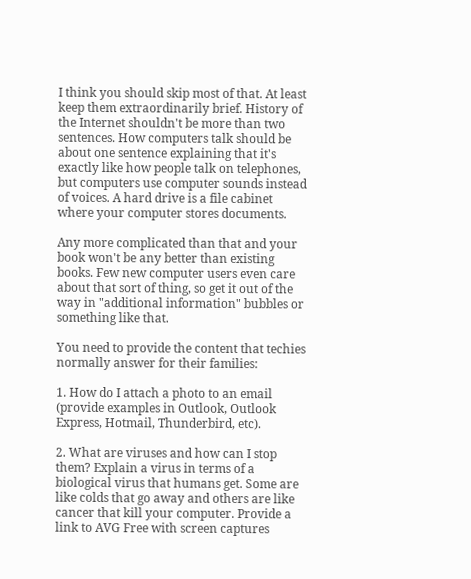I think you should skip most of that. At least keep them extraordinarily brief. History of the Internet shouldn't be more than two sentences. How computers talk should be about one sentence explaining that it's exactly like how people talk on telephones, but computers use computer sounds instead of voices. A hard drive is a file cabinet where your computer stores documents.

Any more complicated than that and your book won't be any better than existing books. Few new computer users even care about that sort of thing, so get it out of the way in "additional information" bubbles or something like that.

You need to provide the content that techies normally answer for their families:

1. How do I attach a photo to an email (provide examples in Outlook, Outlook Express, Hotmail, Thunderbird, etc).

2. What are viruses and how can I stop them? Explain a virus in terms of a biological virus that humans get. Some are like colds that go away and others are like cancer that kill your computer. Provide a link to AVG Free with screen captures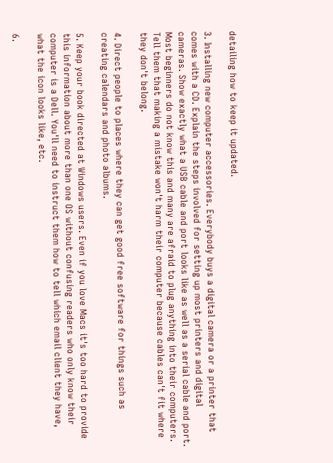detailing how to keep it updated.

3. Installing new computer accessories. Everybody buys a digital camera or a printer that comes with a CD. Explain the steps involved for setting up most printers and digital cameras. Show exactly what a USB cable and port looks like as well as a serial cable and port. Most beginners do not know this and many are afraid to plug anything into their computers. Tell them that making a mistake won't harm their computer because cables can't fit where they don't belong.

4. Direct people to places where they can get good free software for things such as creating calendars and photo albums.

5. Keep your book directed at Windows users. Even if you love Macs it's too hard to provide this information about more than one OS without confusing readers who only know their computer is a Dell. You'll need to instruct them how to tell which email client they have, what the icon looks like, etc.

6.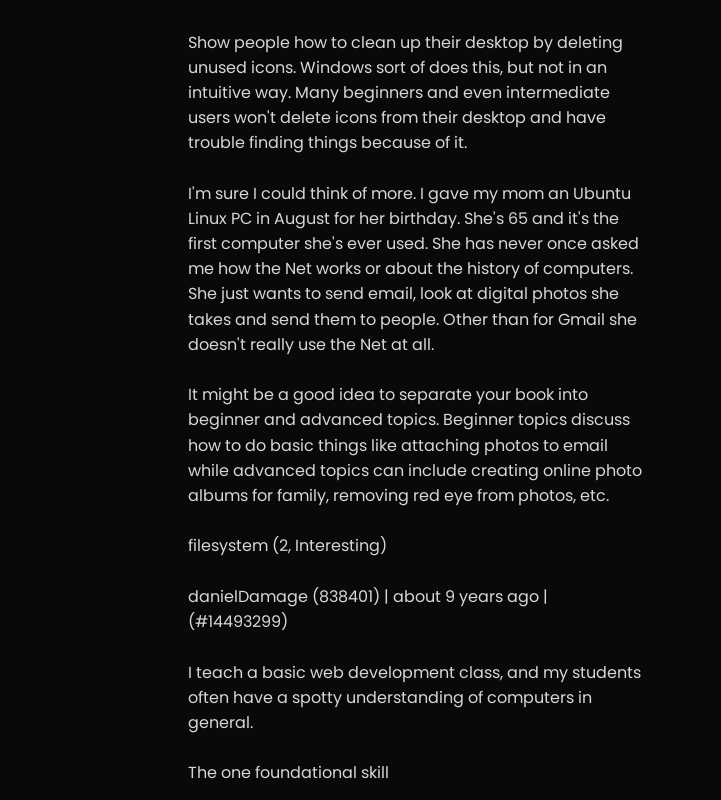Show people how to clean up their desktop by deleting unused icons. Windows sort of does this, but not in an intuitive way. Many beginners and even intermediate users won't delete icons from their desktop and have trouble finding things because of it.

I'm sure I could think of more. I gave my mom an Ubuntu Linux PC in August for her birthday. She's 65 and it's the first computer she's ever used. She has never once asked me how the Net works or about the history of computers. She just wants to send email, look at digital photos she takes and send them to people. Other than for Gmail she doesn't really use the Net at all.

It might be a good idea to separate your book into beginner and advanced topics. Beginner topics discuss how to do basic things like attaching photos to email while advanced topics can include creating online photo albums for family, removing red eye from photos, etc.

filesystem (2, Interesting)

danielDamage (838401) | about 9 years ago | (#14493299)

I teach a basic web development class, and my students often have a spotty understanding of computers in general.

The one foundational skill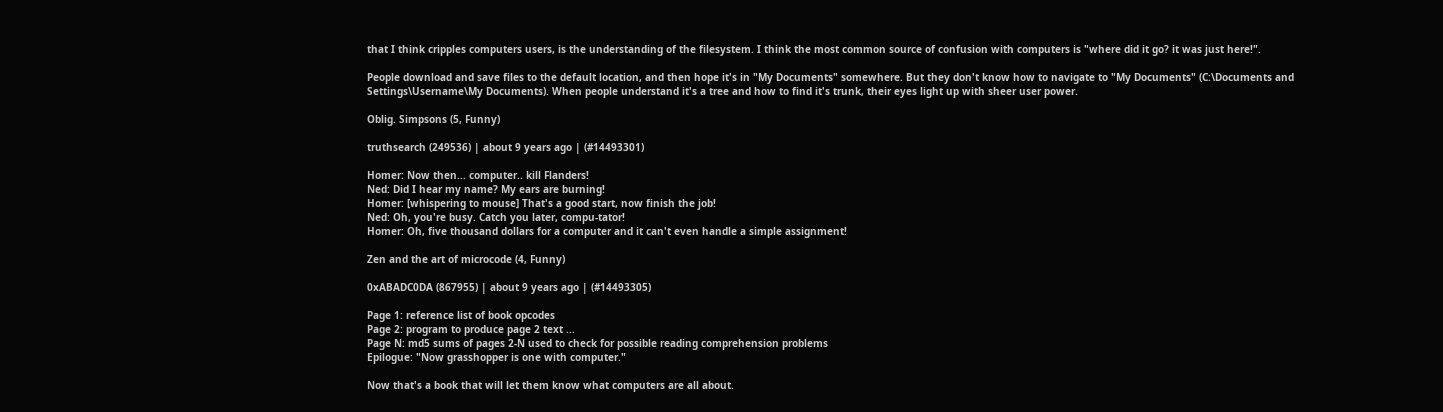that I think cripples computers users, is the understanding of the filesystem. I think the most common source of confusion with computers is "where did it go? it was just here!".

People download and save files to the default location, and then hope it's in "My Documents" somewhere. But they don't know how to navigate to "My Documents" (C:\Documents and Settings\Username\My Documents). When people understand it's a tree and how to find it's trunk, their eyes light up with sheer user power.

Oblig. Simpsons (5, Funny)

truthsearch (249536) | about 9 years ago | (#14493301)

Homer: Now then... computer.. kill Flanders!
Ned: Did I hear my name? My ears are burning!
Homer: [whispering to mouse] That's a good start, now finish the job!
Ned: Oh, you're busy. Catch you later, compu-tator!
Homer: Oh, five thousand dollars for a computer and it can't even handle a simple assignment!

Zen and the art of microcode (4, Funny)

0xABADC0DA (867955) | about 9 years ago | (#14493305)

Page 1: reference list of book opcodes
Page 2: program to produce page 2 text ...
Page N: md5 sums of pages 2-N used to check for possible reading comprehension problems
Epilogue: "Now grasshopper is one with computer."

Now that's a book that will let them know what computers are all about.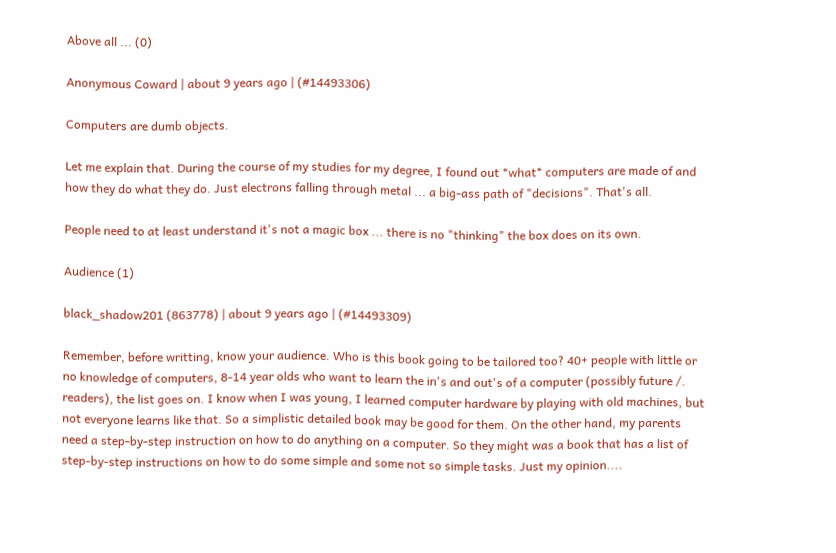Above all ... (0)

Anonymous Coward | about 9 years ago | (#14493306)

Computers are dumb objects.

Let me explain that. During the course of my studies for my degree, I found out *what* computers are made of and how they do what they do. Just electrons falling through metal ... a big-ass path of "decisions". That's all.

People need to at least understand it's not a magic box ... there is no "thinking" the box does on its own.

Audience (1)

black_shadow201 (863778) | about 9 years ago | (#14493309)

Remember, before writting, know your audience. Who is this book going to be tailored too? 40+ people with little or no knowledge of computers, 8-14 year olds who want to learn the in's and out's of a computer (possibly future /. readers), the list goes on. I know when I was young, I learned computer hardware by playing with old machines, but not everyone learns like that. So a simplistic detailed book may be good for them. On the other hand, my parents need a step-by-step instruction on how to do anything on a computer. So they might was a book that has a list of step-by-step instructions on how to do some simple and some not so simple tasks. Just my opinion....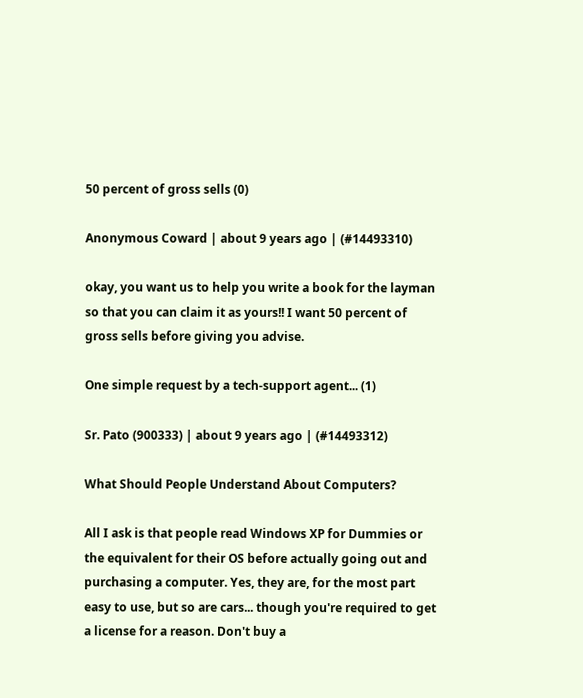50 percent of gross sells (0)

Anonymous Coward | about 9 years ago | (#14493310)

okay, you want us to help you write a book for the layman so that you can claim it as yours!! I want 50 percent of gross sells before giving you advise.

One simple request by a tech-support agent... (1)

Sr. Pato (900333) | about 9 years ago | (#14493312)

What Should People Understand About Computers?

All I ask is that people read Windows XP for Dummies or the equivalent for their OS before actually going out and purchasing a computer. Yes, they are, for the most part easy to use, but so are cars... though you're required to get a license for a reason. Don't buy a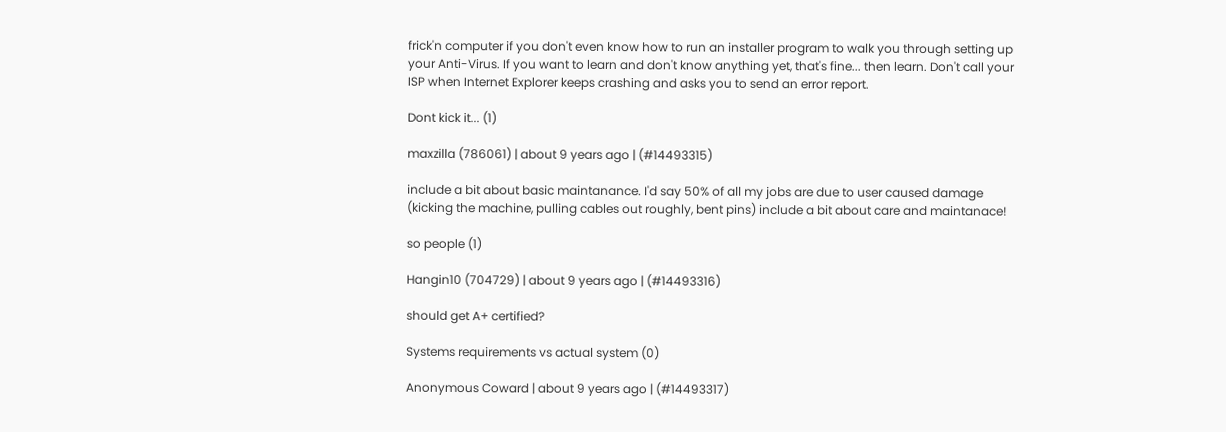frick'n computer if you don't even know how to run an installer program to walk you through setting up your Anti-Virus. If you want to learn and don't know anything yet, that's fine... then learn. Don't call your ISP when Internet Explorer keeps crashing and asks you to send an error report.

Dont kick it... (1)

maxzilla (786061) | about 9 years ago | (#14493315)

include a bit about basic maintanance. I'd say 50% of all my jobs are due to user caused damage (kicking the machine, pulling cables out roughly, bent pins) include a bit about care and maintanace!

so people (1)

Hangin10 (704729) | about 9 years ago | (#14493316)

should get A+ certified?

Systems requirements vs actual system (0)

Anonymous Coward | about 9 years ago | (#14493317)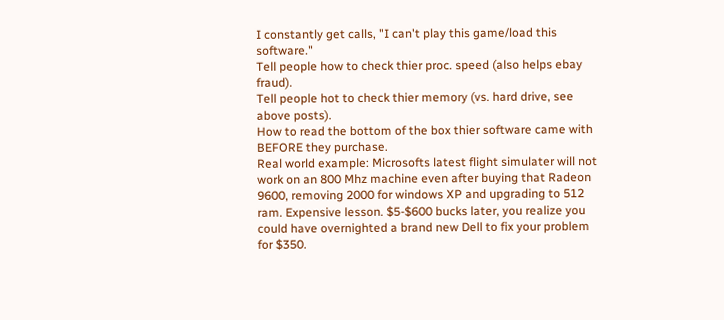I constantly get calls, "I can't play this game/load this software."
Tell people how to check thier proc. speed (also helps ebay fraud).
Tell people hot to check thier memory (vs. hard drive, see above posts).
How to read the bottom of the box thier software came with BEFORE they purchase.
Real world example: Microsofts latest flight simulater will not work on an 800 Mhz machine even after buying that Radeon 9600, removing 2000 for windows XP and upgrading to 512 ram. Expensive lesson. $5-$600 bucks later, you realize you could have overnighted a brand new Dell to fix your problem for $350.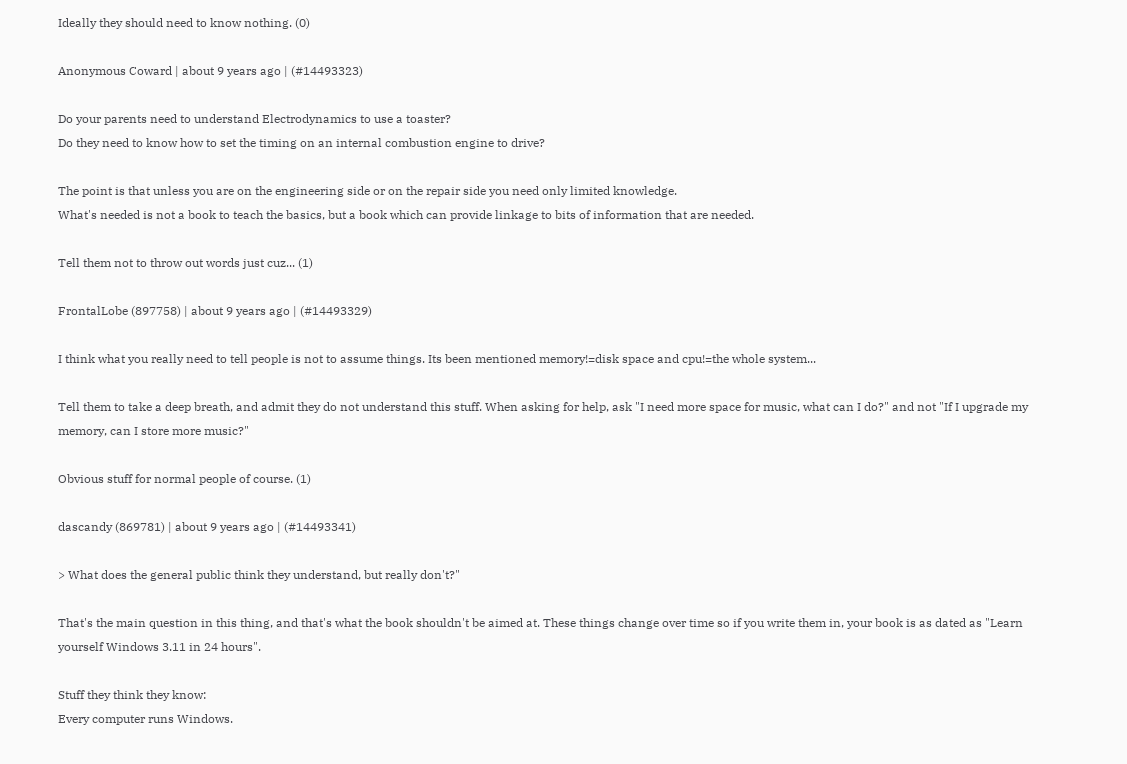Ideally they should need to know nothing. (0)

Anonymous Coward | about 9 years ago | (#14493323)

Do your parents need to understand Electrodynamics to use a toaster?
Do they need to know how to set the timing on an internal combustion engine to drive?

The point is that unless you are on the engineering side or on the repair side you need only limited knowledge.
What's needed is not a book to teach the basics, but a book which can provide linkage to bits of information that are needed.

Tell them not to throw out words just cuz... (1)

FrontalLobe (897758) | about 9 years ago | (#14493329)

I think what you really need to tell people is not to assume things. Its been mentioned memory!=disk space and cpu!=the whole system...

Tell them to take a deep breath, and admit they do not understand this stuff. When asking for help, ask "I need more space for music, what can I do?" and not "If I upgrade my memory, can I store more music?"

Obvious stuff for normal people of course. (1)

dascandy (869781) | about 9 years ago | (#14493341)

> What does the general public think they understand, but really don't?"

That's the main question in this thing, and that's what the book shouldn't be aimed at. These things change over time so if you write them in, your book is as dated as "Learn yourself Windows 3.11 in 24 hours".

Stuff they think they know:
Every computer runs Windows.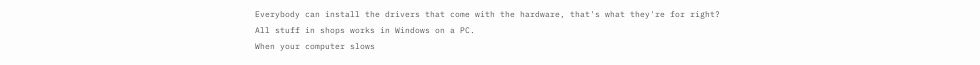Everybody can install the drivers that come with the hardware, that's what they're for right?
All stuff in shops works in Windows on a PC.
When your computer slows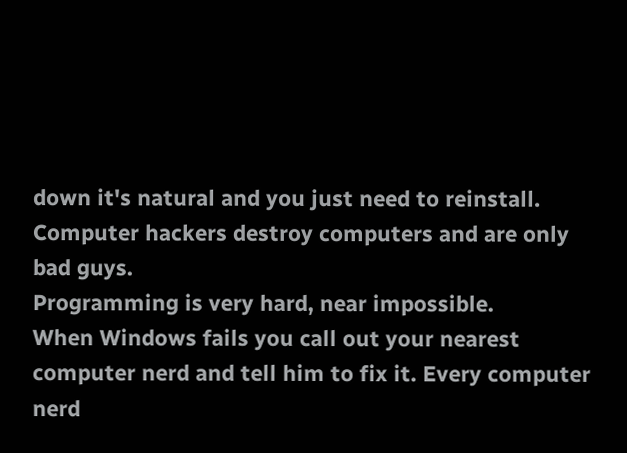down it's natural and you just need to reinstall.
Computer hackers destroy computers and are only bad guys.
Programming is very hard, near impossible.
When Windows fails you call out your nearest computer nerd and tell him to fix it. Every computer nerd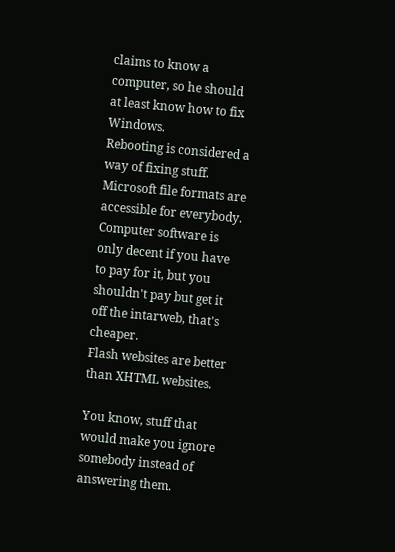claims to know a computer, so he should at least know how to fix Windows.
Rebooting is considered a way of fixing stuff.
Microsoft file formats are accessible for everybody.
Computer software is only decent if you have to pay for it, but you shouldn't pay but get it off the intarweb, that's cheaper.
Flash websites are better than XHTML websites.

You know, stuff that would make you ignore somebody instead of answering them.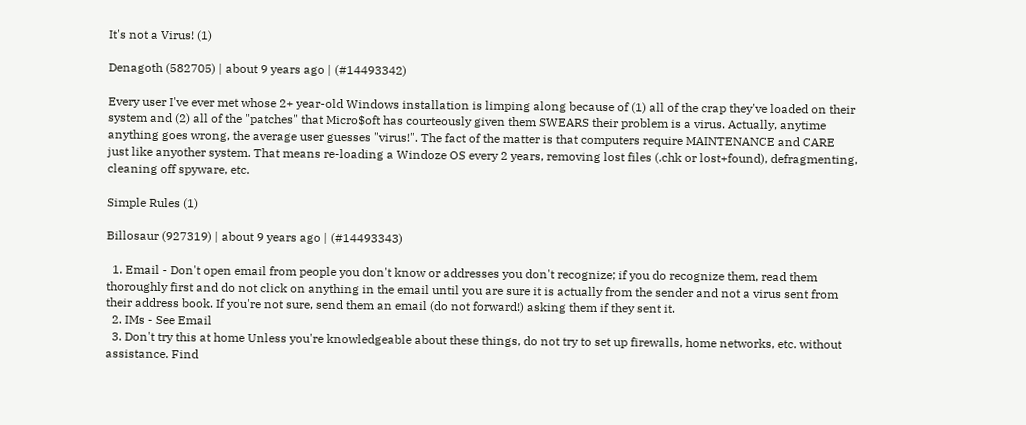It's not a Virus! (1)

Denagoth (582705) | about 9 years ago | (#14493342)

Every user I've ever met whose 2+ year-old Windows installation is limping along because of (1) all of the crap they've loaded on their system and (2) all of the "patches" that Micro$oft has courteously given them SWEARS their problem is a virus. Actually, anytime anything goes wrong, the average user guesses "virus!". The fact of the matter is that computers require MAINTENANCE and CARE just like anyother system. That means re-loading a Windoze OS every 2 years, removing lost files (.chk or lost+found), defragmenting, cleaning off spyware, etc.

Simple Rules (1)

Billosaur (927319) | about 9 years ago | (#14493343)

  1. Email - Don't open email from people you don't know or addresses you don't recognize; if you do recognize them, read them thoroughly first and do not click on anything in the email until you are sure it is actually from the sender and not a virus sent from their address book. If you're not sure, send them an email (do not forward!) asking them if they sent it.
  2. IMs - See Email
  3. Don't try this at home Unless you're knowledgeable about these things, do not try to set up firewalls, home networks, etc. without assistance. Find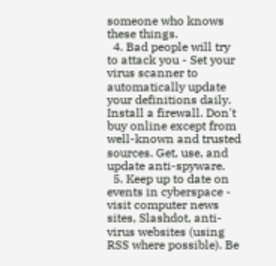someone who knows these things.
  4. Bad people will try to attack you - Set your virus scanner to automatically update your definitions daily. Install a firewall. Don't buy online except from well-known and trusted sources. Get, use, and update anti-spyware.
  5. Keep up to date on events in cyberspace - visit computer news sites, Slashdot, anti-virus websites (using RSS where possible). Be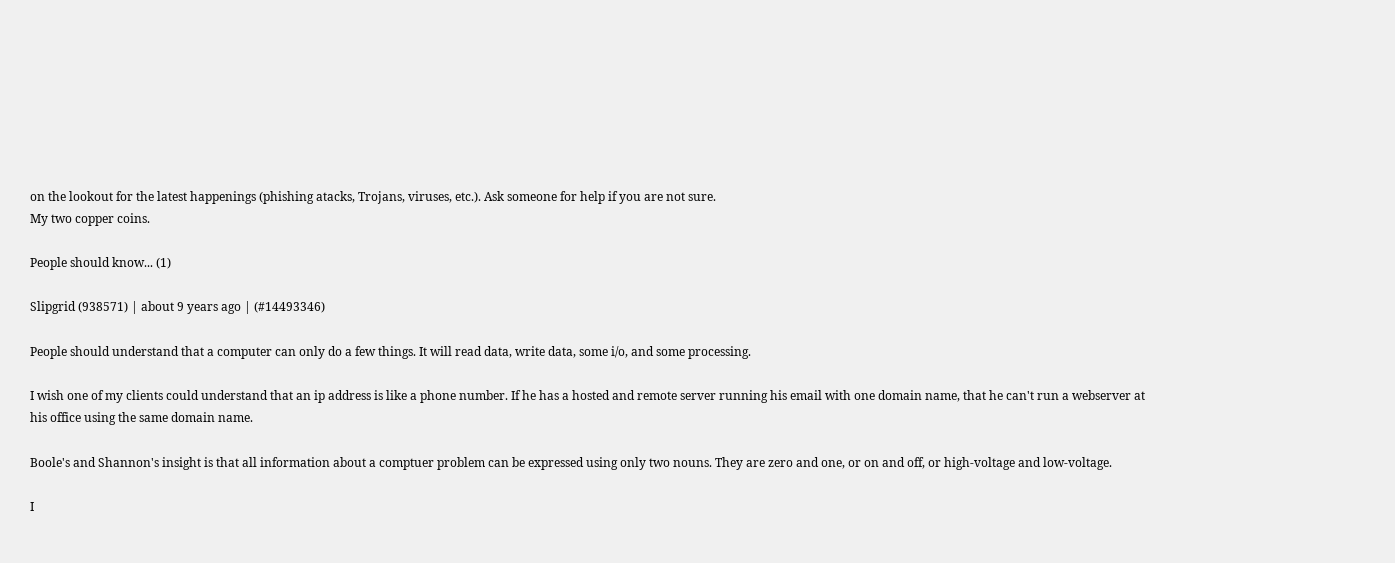on the lookout for the latest happenings (phishing atacks, Trojans, viruses, etc.). Ask someone for help if you are not sure.
My two copper coins.

People should know... (1)

Slipgrid (938571) | about 9 years ago | (#14493346)

People should understand that a computer can only do a few things. It will read data, write data, some i/o, and some processing.

I wish one of my clients could understand that an ip address is like a phone number. If he has a hosted and remote server running his email with one domain name, that he can't run a webserver at his office using the same domain name.

Boole's and Shannon's insight is that all information about a comptuer problem can be expressed using only two nouns. They are zero and one, or on and off, or high-voltage and low-voltage.

I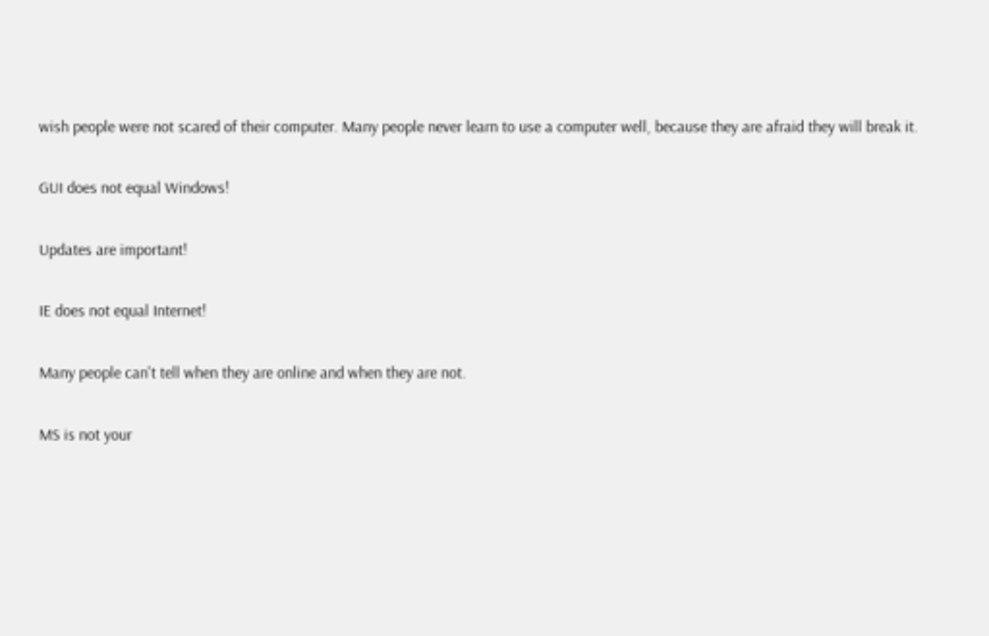wish people were not scared of their computer. Many people never learn to use a computer well, because they are afraid they will break it.

GUI does not equal Windows!

Updates are important!

IE does not equal Internet!

Many people can't tell when they are online and when they are not.

MS is not your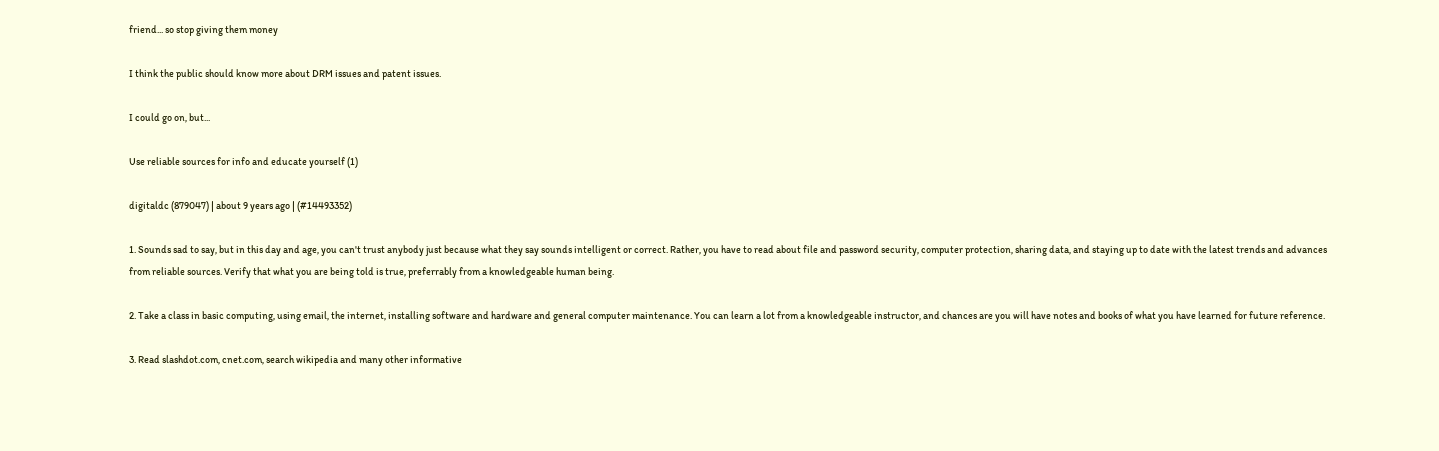friend... so stop giving them money

I think the public should know more about DRM issues and patent issues.

I could go on, but...

Use reliable sources for info and educate yourself (1)

digitaldc (879047) | about 9 years ago | (#14493352)

1. Sounds sad to say, but in this day and age, you can't trust anybody just because what they say sounds intelligent or correct. Rather, you have to read about file and password security, computer protection, sharing data, and staying up to date with the latest trends and advances from reliable sources. Verify that what you are being told is true, preferrably from a knowledgeable human being.

2. Take a class in basic computing, using email, the internet, installing software and hardware and general computer maintenance. You can learn a lot from a knowledgeable instructor, and chances are you will have notes and books of what you have learned for future reference.

3. Read slashdot.com, cnet.com, search wikipedia and many other informative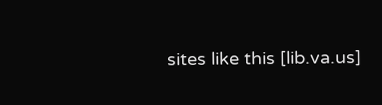sites like this [lib.va.us]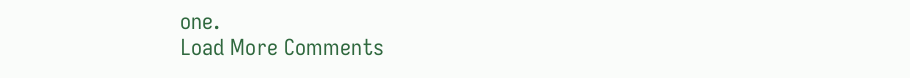one.
Load More Comments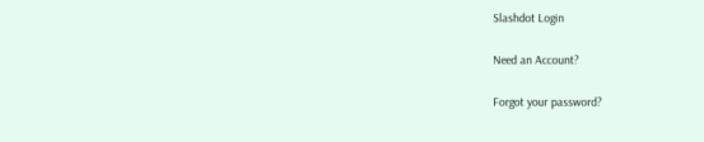Slashdot Login

Need an Account?

Forgot your password?